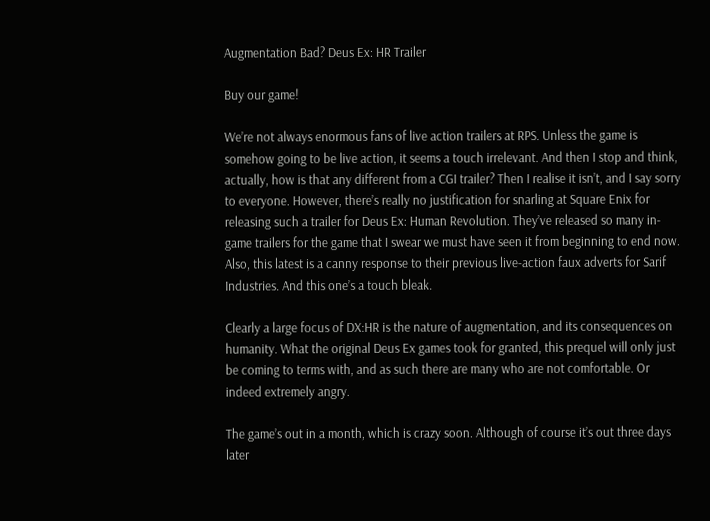Augmentation Bad? Deus Ex: HR Trailer

Buy our game!

We’re not always enormous fans of live action trailers at RPS. Unless the game is somehow going to be live action, it seems a touch irrelevant. And then I stop and think, actually, how is that any different from a CGI trailer? Then I realise it isn’t, and I say sorry to everyone. However, there’s really no justification for snarling at Square Enix for releasing such a trailer for Deus Ex: Human Revolution. They’ve released so many in-game trailers for the game that I swear we must have seen it from beginning to end now. Also, this latest is a canny response to their previous live-action faux adverts for Sarif Industries. And this one’s a touch bleak.

Clearly a large focus of DX:HR is the nature of augmentation, and its consequences on humanity. What the original Deus Ex games took for granted, this prequel will only just be coming to terms with, and as such there are many who are not comfortable. Or indeed extremely angry.

The game’s out in a month, which is crazy soon. Although of course it’s out three days later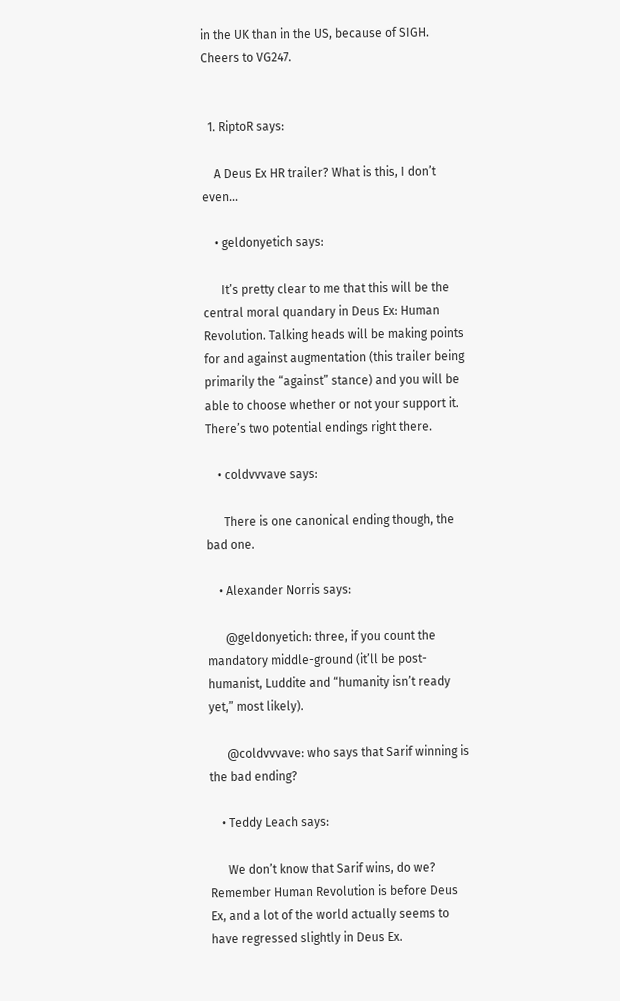in the UK than in the US, because of SIGH. Cheers to VG247.


  1. RiptoR says:

    A Deus Ex HR trailer? What is this, I don’t even…

    • geldonyetich says:

      It’s pretty clear to me that this will be the central moral quandary in Deus Ex: Human Revolution. Talking heads will be making points for and against augmentation (this trailer being primarily the “against” stance) and you will be able to choose whether or not your support it. There’s two potential endings right there.

    • coldvvvave says:

      There is one canonical ending though, the bad one.

    • Alexander Norris says:

      @geldonyetich: three, if you count the mandatory middle-ground (it’ll be post-humanist, Luddite and “humanity isn’t ready yet,” most likely).

      @coldvvvave: who says that Sarif winning is the bad ending?

    • Teddy Leach says:

      We don’t know that Sarif wins, do we? Remember Human Revolution is before Deus Ex, and a lot of the world actually seems to have regressed slightly in Deus Ex.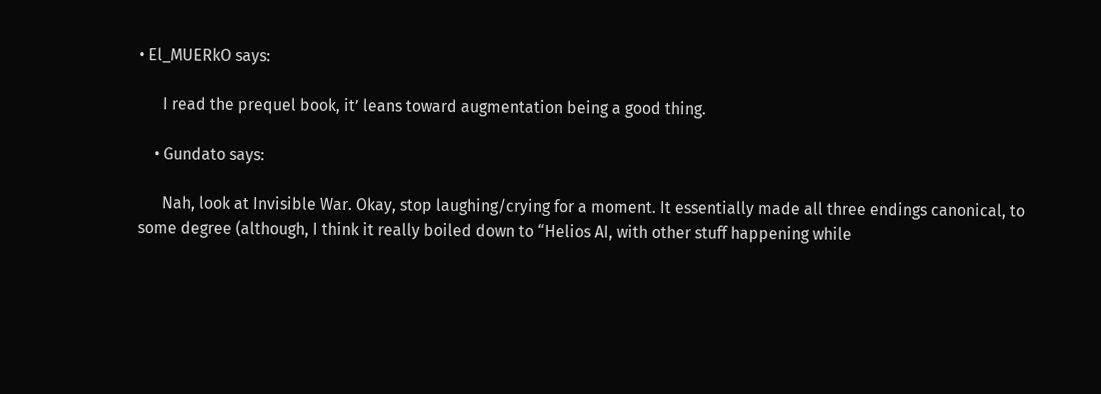• El_MUERkO says:

      I read the prequel book, it’ leans toward augmentation being a good thing.

    • Gundato says:

      Nah, look at Invisible War. Okay, stop laughing/crying for a moment. It essentially made all three endings canonical, to some degree (although, I think it really boiled down to “Helios AI, with other stuff happening while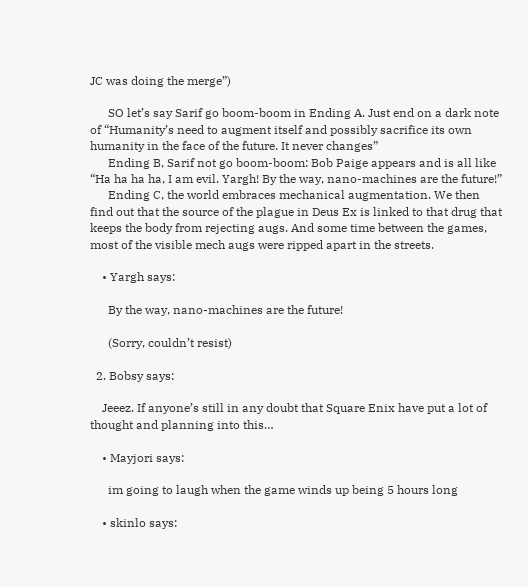JC was doing the merge”)

      SO let’s say Sarif go boom-boom in Ending A. Just end on a dark note of “Humanity’s need to augment itself and possibly sacrifice its own humanity in the face of the future. It never changes”
      Ending B, Sarif not go boom-boom: Bob Paige appears and is all like “Ha ha ha ha, I am evil. Yargh! By the way, nano-machines are the future!”
      Ending C, the world embraces mechanical augmentation. We then find out that the source of the plague in Deus Ex is linked to that drug that keeps the body from rejecting augs. And some time between the games, most of the visible mech augs were ripped apart in the streets.

    • Yargh says:

      By the way, nano-machines are the future!

      (Sorry, couldn’t resist)

  2. Bobsy says:

    Jeeez. If anyone’s still in any doubt that Square Enix have put a lot of thought and planning into this…

    • Mayjori says:

      im going to laugh when the game winds up being 5 hours long

    • skinlo says: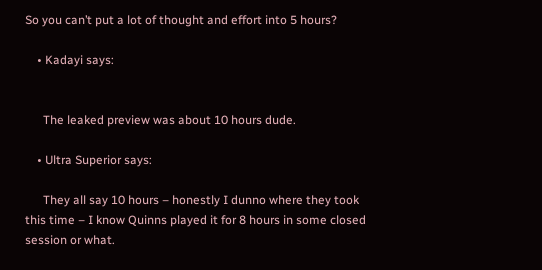So you can’t put a lot of thought and effort into 5 hours?

    • Kadayi says:


      The leaked preview was about 10 hours dude.

    • Ultra Superior says:

      They all say 10 hours – honestly I dunno where they took this time – I know Quinns played it for 8 hours in some closed session or what.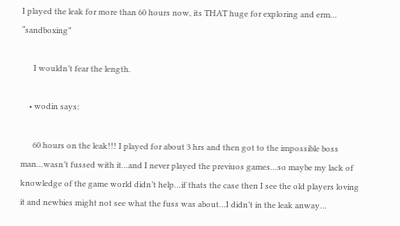I played the leak for more than 60 hours now, its THAT huge for exploring and erm… “sandboxing”

      I wouldn’t fear the length.

    • wodin says:

      60 hours on the leak!!! I played for about 3 hrs and then got to the impossible boss man…wasn’t fussed with it…and I never played the previuos games…so maybe my lack of knowledge of the game world didn’t help…if thats the case then I see the old players loving it and newbies might not see what the fuss was about…I didn’t in the leak anway…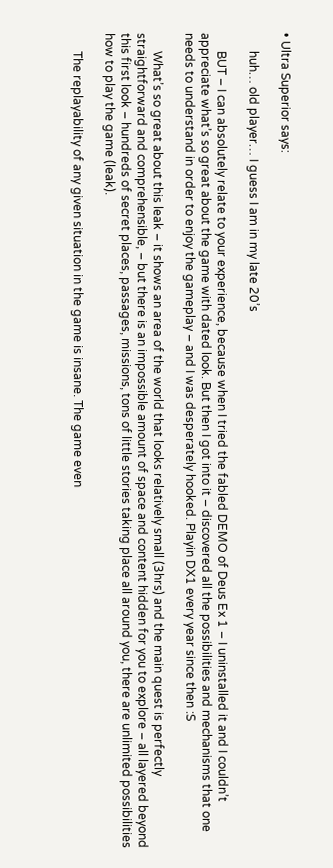• Ultra Superior says:

      huh… old player… I guess I am in my late 20’s

      BUT – I can absolutely relate to your experience, because when I tried the fabled DEMO of Deus Ex 1 – I uninstalled it and I couldn’t appreciate what’s so great about the game with dated look. But then I got into it – discovered all the possibilities and mechanisms that one needs to understand in order to enjoy the gameplay – and I was desperately hooked. Playin DX1 every year since then :S

      What’s so great about this leak – it shows an area of the world that looks relatively small (3hrs) and the main quest is perfectly straightforward and comprehensible, – but there is an impossible amount of space and content hidden for you to explore – all layered beyond this first look – hundreds of secret places, passages, missions, tons of little stories taking place all around you, there are unlimited possibilities how to play the game (leak).

      The replayability of any given situation in the game is insane. The game even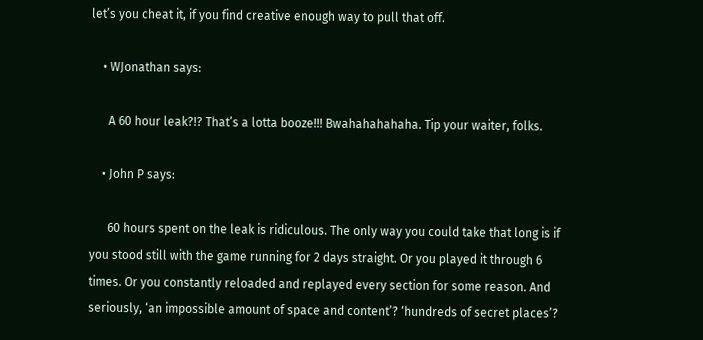let’s you cheat it, if you find creative enough way to pull that off.

    • WJonathan says:

      A 60 hour leak?!? That’s a lotta booze!!! Bwahahahahaha. Tip your waiter, folks.

    • John P says:

      60 hours spent on the leak is ridiculous. The only way you could take that long is if you stood still with the game running for 2 days straight. Or you played it through 6 times. Or you constantly reloaded and replayed every section for some reason. And seriously, ‘an impossible amount of space and content’? ‘hundreds of secret places’?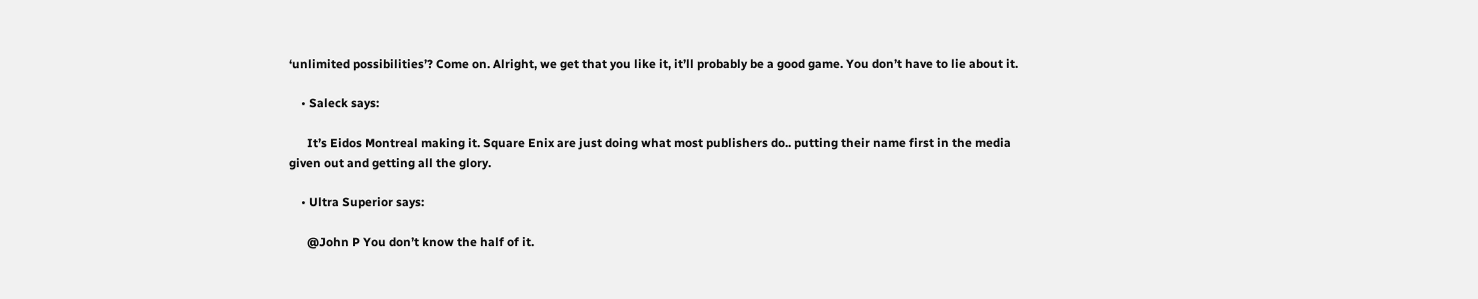‘unlimited possibilities’? Come on. Alright, we get that you like it, it’ll probably be a good game. You don’t have to lie about it.

    • Saleck says:

      It’s Eidos Montreal making it. Square Enix are just doing what most publishers do.. putting their name first in the media given out and getting all the glory.

    • Ultra Superior says:

      @John P You don’t know the half of it.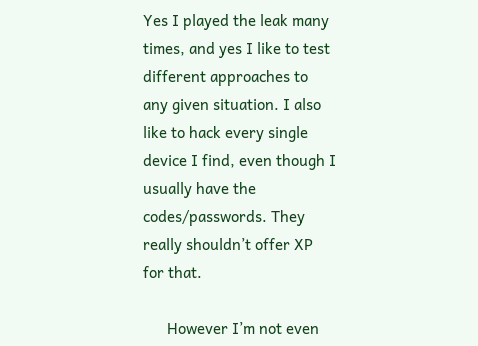Yes I played the leak many times, and yes I like to test different approaches to any given situation. I also like to hack every single device I find, even though I usually have the codes/passwords. They really shouldn’t offer XP for that.

      However I’m not even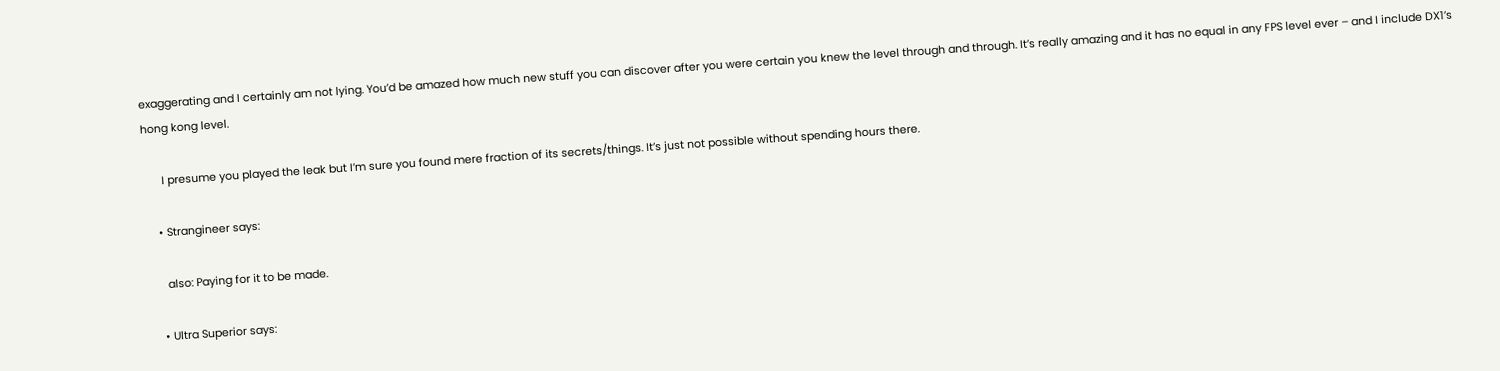exaggerating and I certainly am not lying. You’d be amazed how much new stuff you can discover after you were certain you knew the level through and through. It’s really amazing and it has no equal in any FPS level ever – and I include DX1’s hong kong level.

      I presume you played the leak but I’m sure you found mere fraction of its secrets/things. It’s just not possible without spending hours there.

    • Strangineer says:

      also: Paying for it to be made.

    • Ultra Superior says: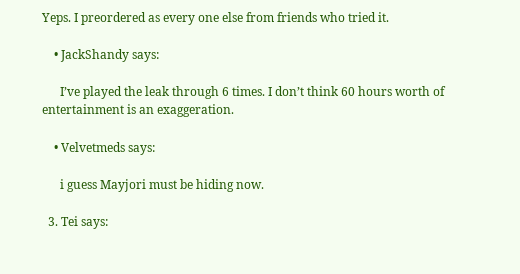Yeps. I preordered as every one else from friends who tried it.

    • JackShandy says:

      I’ve played the leak through 6 times. I don’t think 60 hours worth of entertainment is an exaggeration.

    • Velvetmeds says:

      i guess Mayjori must be hiding now.

  3. Tei says: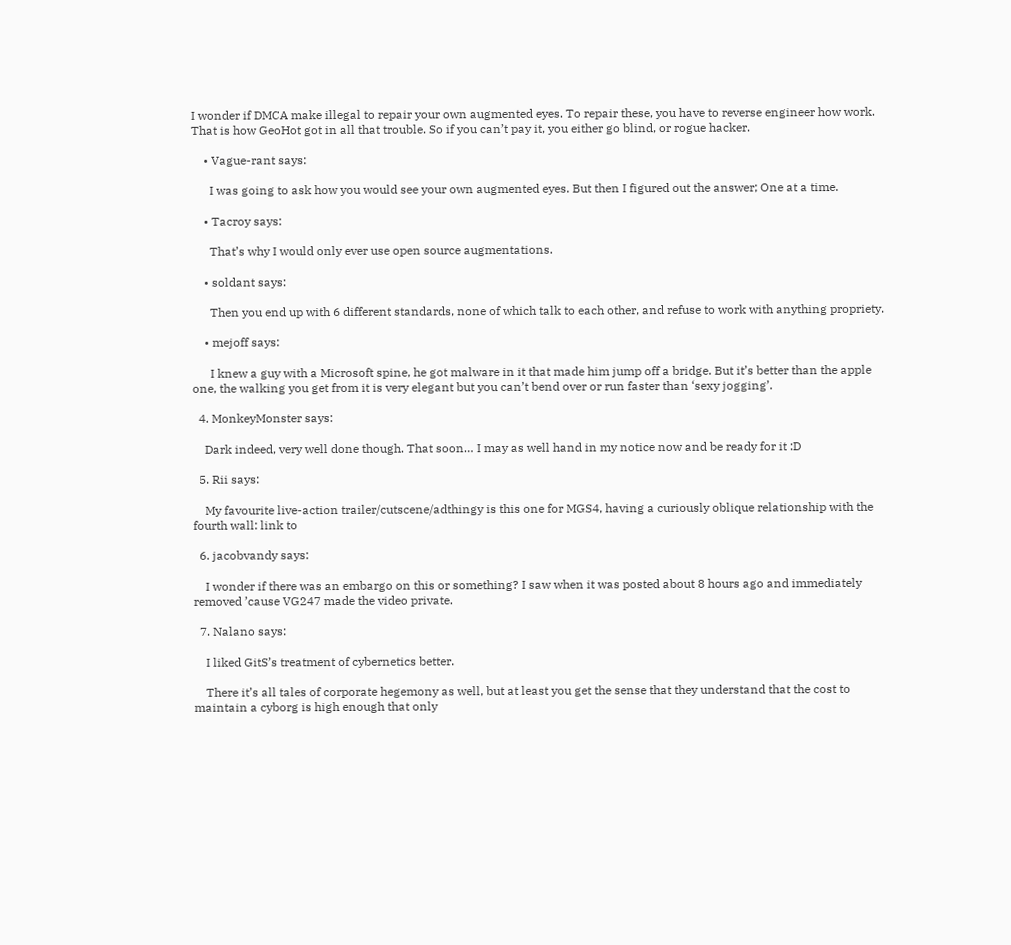I wonder if DMCA make illegal to repair your own augmented eyes. To repair these, you have to reverse engineer how work. That is how GeoHot got in all that trouble. So if you can’t pay it, you either go blind, or rogue hacker.

    • Vague-rant says:

      I was going to ask how you would see your own augmented eyes. But then I figured out the answer; One at a time.

    • Tacroy says:

      That’s why I would only ever use open source augmentations.

    • soldant says:

      Then you end up with 6 different standards, none of which talk to each other, and refuse to work with anything propriety.

    • mejoff says:

      I knew a guy with a Microsoft spine, he got malware in it that made him jump off a bridge. But it’s better than the apple one, the walking you get from it is very elegant but you can’t bend over or run faster than ‘sexy jogging’.

  4. MonkeyMonster says:

    Dark indeed, very well done though. That soon… I may as well hand in my notice now and be ready for it :D

  5. Rii says:

    My favourite live-action trailer/cutscene/adthingy is this one for MGS4, having a curiously oblique relationship with the fourth wall: link to

  6. jacobvandy says:

    I wonder if there was an embargo on this or something? I saw when it was posted about 8 hours ago and immediately removed ’cause VG247 made the video private.

  7. Nalano says:

    I liked GitS’s treatment of cybernetics better.

    There it’s all tales of corporate hegemony as well, but at least you get the sense that they understand that the cost to maintain a cyborg is high enough that only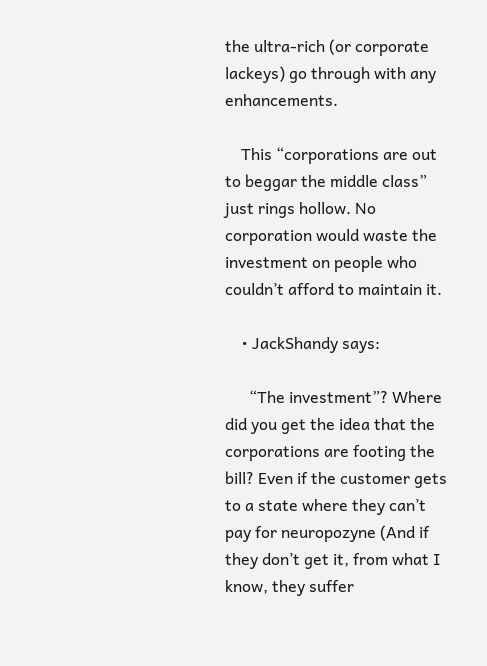the ultra-rich (or corporate lackeys) go through with any enhancements.

    This “corporations are out to beggar the middle class” just rings hollow. No corporation would waste the investment on people who couldn’t afford to maintain it.

    • JackShandy says:

      “The investment”? Where did you get the idea that the corporations are footing the bill? Even if the customer gets to a state where they can’t pay for neuropozyne (And if they don’t get it, from what I know, they suffer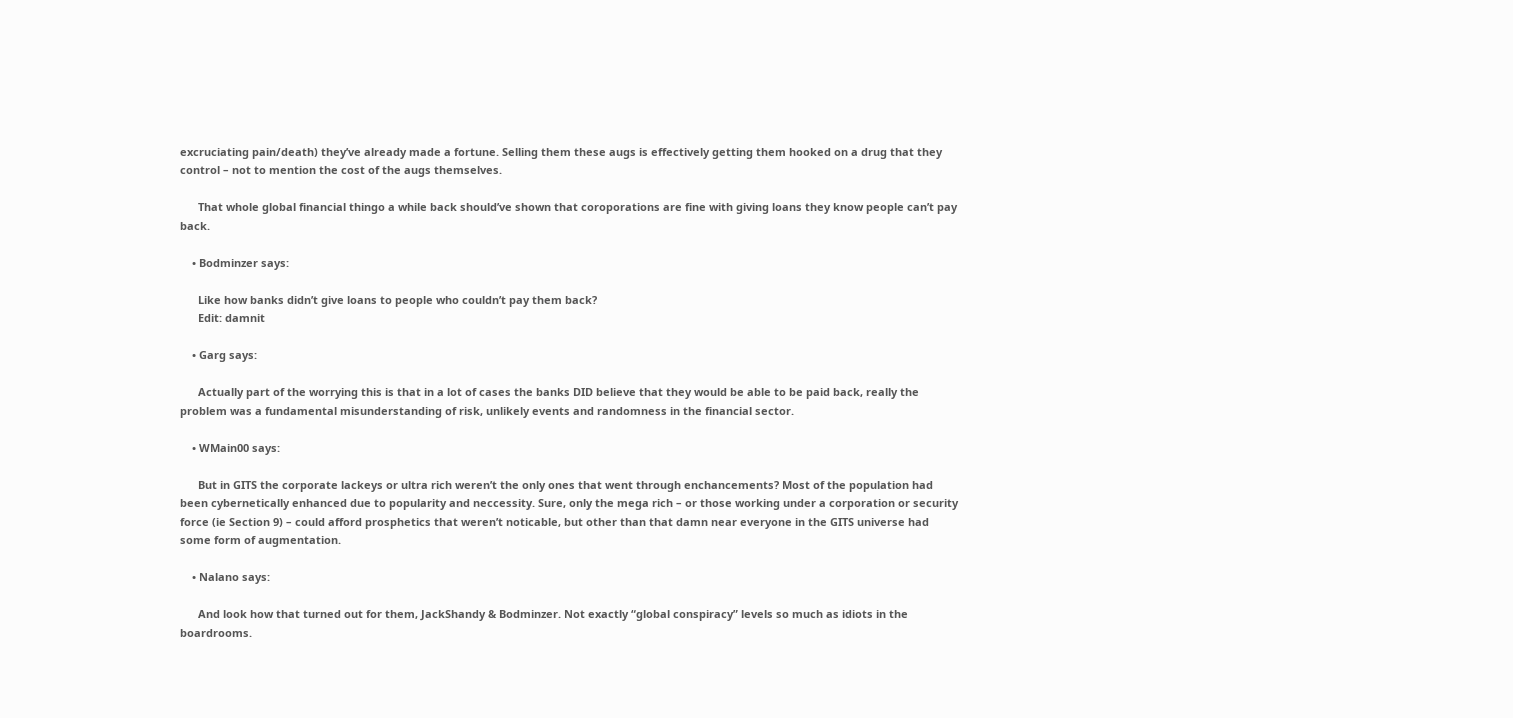excruciating pain/death) they’ve already made a fortune. Selling them these augs is effectively getting them hooked on a drug that they control – not to mention the cost of the augs themselves.

      That whole global financial thingo a while back should’ve shown that coroporations are fine with giving loans they know people can’t pay back.

    • Bodminzer says:

      Like how banks didn’t give loans to people who couldn’t pay them back?
      Edit: damnit

    • Garg says:

      Actually part of the worrying this is that in a lot of cases the banks DID believe that they would be able to be paid back, really the problem was a fundamental misunderstanding of risk, unlikely events and randomness in the financial sector.

    • WMain00 says:

      But in GITS the corporate lackeys or ultra rich weren’t the only ones that went through enchancements? Most of the population had been cybernetically enhanced due to popularity and neccessity. Sure, only the mega rich – or those working under a corporation or security force (ie Section 9) – could afford prosphetics that weren’t noticable, but other than that damn near everyone in the GITS universe had some form of augmentation.

    • Nalano says:

      And look how that turned out for them, JackShandy & Bodminzer. Not exactly “global conspiracy” levels so much as idiots in the boardrooms.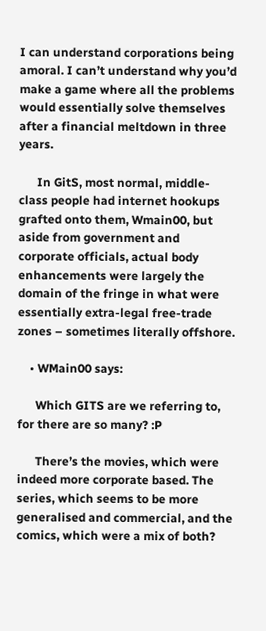I can understand corporations being amoral. I can’t understand why you’d make a game where all the problems would essentially solve themselves after a financial meltdown in three years.

      In GitS, most normal, middle-class people had internet hookups grafted onto them, Wmain00, but aside from government and corporate officials, actual body enhancements were largely the domain of the fringe in what were essentially extra-legal free-trade zones – sometimes literally offshore.

    • WMain00 says:

      Which GITS are we referring to, for there are so many? :P

      There’s the movies, which were indeed more corporate based. The series, which seems to be more generalised and commercial, and the comics, which were a mix of both?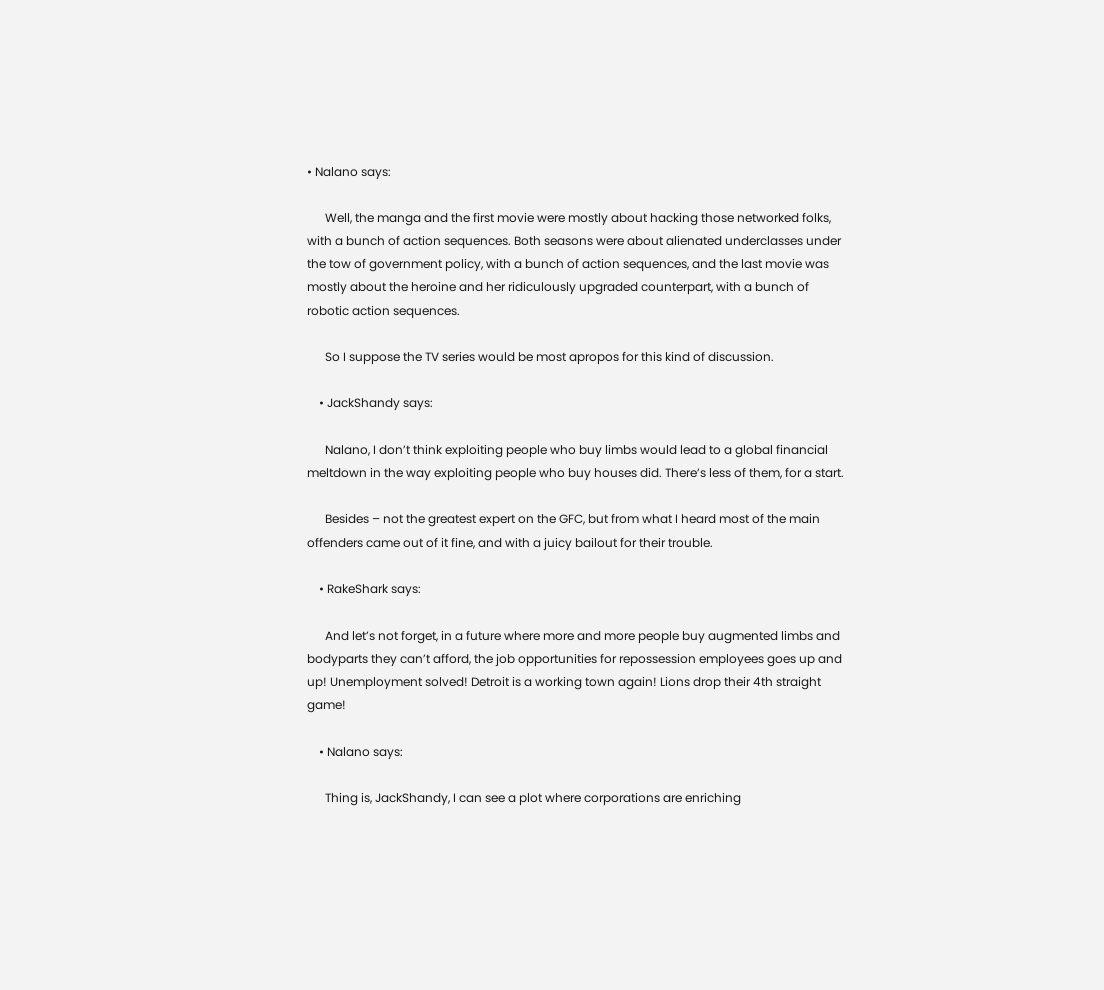• Nalano says:

      Well, the manga and the first movie were mostly about hacking those networked folks, with a bunch of action sequences. Both seasons were about alienated underclasses under the tow of government policy, with a bunch of action sequences, and the last movie was mostly about the heroine and her ridiculously upgraded counterpart, with a bunch of robotic action sequences.

      So I suppose the TV series would be most apropos for this kind of discussion.

    • JackShandy says:

      Nalano, I don’t think exploiting people who buy limbs would lead to a global financial meltdown in the way exploiting people who buy houses did. There’s less of them, for a start.

      Besides – not the greatest expert on the GFC, but from what I heard most of the main offenders came out of it fine, and with a juicy bailout for their trouble.

    • RakeShark says:

      And let’s not forget, in a future where more and more people buy augmented limbs and bodyparts they can’t afford, the job opportunities for repossession employees goes up and up! Unemployment solved! Detroit is a working town again! Lions drop their 4th straight game!

    • Nalano says:

      Thing is, JackShandy, I can see a plot where corporations are enriching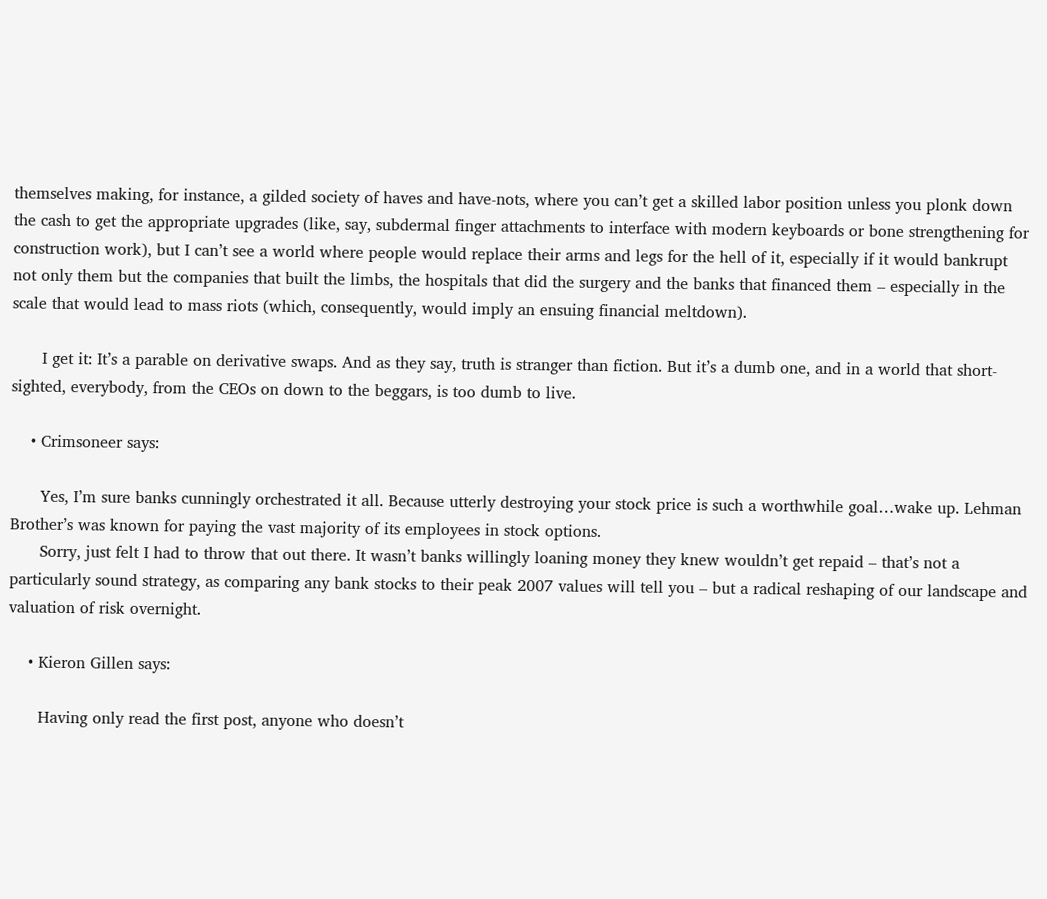themselves making, for instance, a gilded society of haves and have-nots, where you can’t get a skilled labor position unless you plonk down the cash to get the appropriate upgrades (like, say, subdermal finger attachments to interface with modern keyboards or bone strengthening for construction work), but I can’t see a world where people would replace their arms and legs for the hell of it, especially if it would bankrupt not only them but the companies that built the limbs, the hospitals that did the surgery and the banks that financed them – especially in the scale that would lead to mass riots (which, consequently, would imply an ensuing financial meltdown).

      I get it: It’s a parable on derivative swaps. And as they say, truth is stranger than fiction. But it’s a dumb one, and in a world that short-sighted, everybody, from the CEOs on down to the beggars, is too dumb to live.

    • Crimsoneer says:

      Yes, I’m sure banks cunningly orchestrated it all. Because utterly destroying your stock price is such a worthwhile goal…wake up. Lehman Brother’s was known for paying the vast majority of its employees in stock options.
      Sorry, just felt I had to throw that out there. It wasn’t banks willingly loaning money they knew wouldn’t get repaid – that’s not a particularly sound strategy, as comparing any bank stocks to their peak 2007 values will tell you – but a radical reshaping of our landscape and valuation of risk overnight.

    • Kieron Gillen says:

      Having only read the first post, anyone who doesn’t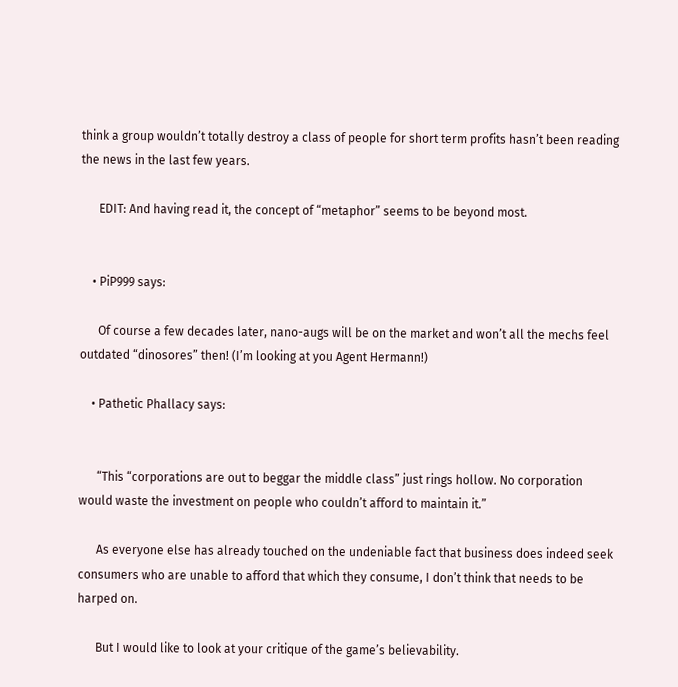think a group wouldn’t totally destroy a class of people for short term profits hasn’t been reading the news in the last few years.

      EDIT: And having read it, the concept of “metaphor” seems to be beyond most.


    • PiP999 says:

      Of course a few decades later, nano-augs will be on the market and won’t all the mechs feel outdated “dinosores” then! (I’m looking at you Agent Hermann!)

    • Pathetic Phallacy says:


      “This “corporations are out to beggar the middle class” just rings hollow. No corporation would waste the investment on people who couldn’t afford to maintain it.”

      As everyone else has already touched on the undeniable fact that business does indeed seek consumers who are unable to afford that which they consume, I don’t think that needs to be harped on.

      But I would like to look at your critique of the game’s believability.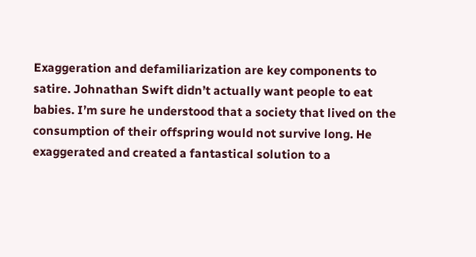Exaggeration and defamiliarization are key components to satire. Johnathan Swift didn’t actually want people to eat babies. I’m sure he understood that a society that lived on the consumption of their offspring would not survive long. He exaggerated and created a fantastical solution to a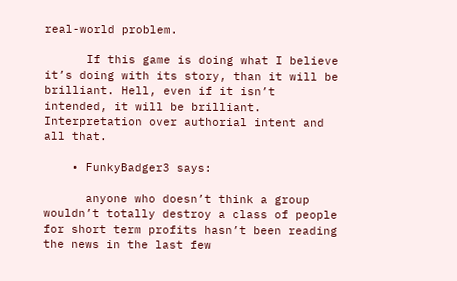real-world problem.

      If this game is doing what I believe it’s doing with its story, than it will be brilliant. Hell, even if it isn’t intended, it will be brilliant. Interpretation over authorial intent and all that.

    • FunkyBadger3 says:

      anyone who doesn’t think a group wouldn’t totally destroy a class of people for short term profits hasn’t been reading the news in the last few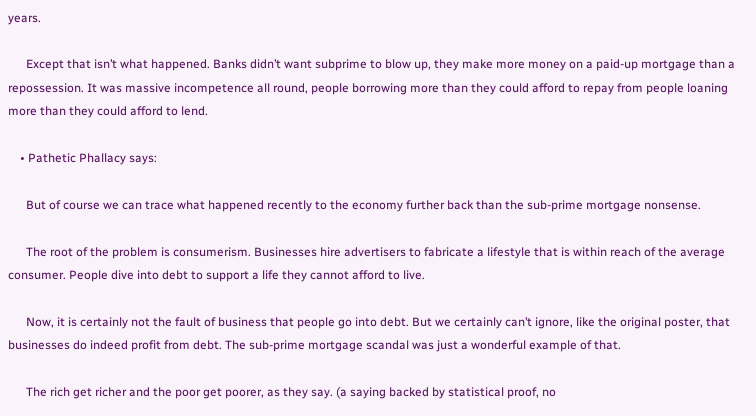years.

      Except that isn’t what happened. Banks didn’t want subprime to blow up, they make more money on a paid-up mortgage than a repossession. It was massive incompetence all round, people borrowing more than they could afford to repay from people loaning more than they could afford to lend.

    • Pathetic Phallacy says:

      But of course we can trace what happened recently to the economy further back than the sub-prime mortgage nonsense.

      The root of the problem is consumerism. Businesses hire advertisers to fabricate a lifestyle that is within reach of the average consumer. People dive into debt to support a life they cannot afford to live.

      Now, it is certainly not the fault of business that people go into debt. But we certainly can’t ignore, like the original poster, that businesses do indeed profit from debt. The sub-prime mortgage scandal was just a wonderful example of that.

      The rich get richer and the poor get poorer, as they say. (a saying backed by statistical proof, no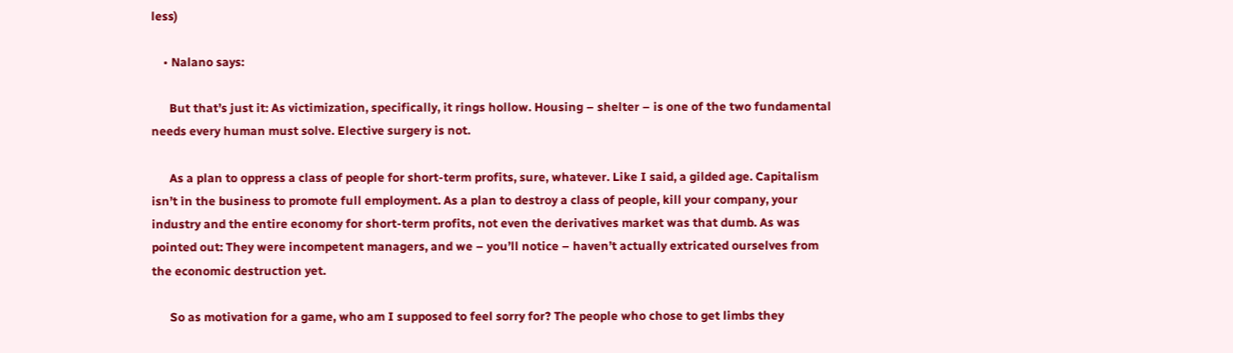less)

    • Nalano says:

      But that’s just it: As victimization, specifically, it rings hollow. Housing – shelter – is one of the two fundamental needs every human must solve. Elective surgery is not.

      As a plan to oppress a class of people for short-term profits, sure, whatever. Like I said, a gilded age. Capitalism isn’t in the business to promote full employment. As a plan to destroy a class of people, kill your company, your industry and the entire economy for short-term profits, not even the derivatives market was that dumb. As was pointed out: They were incompetent managers, and we – you’ll notice – haven’t actually extricated ourselves from the economic destruction yet.

      So as motivation for a game, who am I supposed to feel sorry for? The people who chose to get limbs they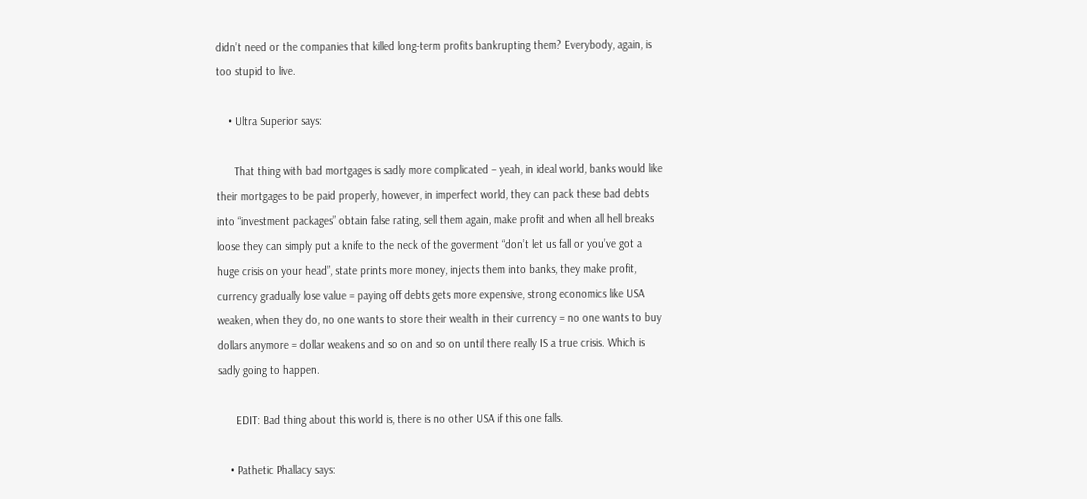didn’t need or the companies that killed long-term profits bankrupting them? Everybody, again, is too stupid to live.

    • Ultra Superior says:

      That thing with bad mortgages is sadly more complicated – yeah, in ideal world, banks would like their mortgages to be paid properly, however, in imperfect world, they can pack these bad debts into “investment packages” obtain false rating, sell them again, make profit and when all hell breaks loose they can simply put a knife to the neck of the goverment “don’t let us fall or you’ve got a huge crisis on your head”, state prints more money, injects them into banks, they make profit, currency gradually lose value = paying off debts gets more expensive, strong economics like USA weaken, when they do, no one wants to store their wealth in their currency = no one wants to buy dollars anymore = dollar weakens and so on and so on until there really IS a true crisis. Which is sadly going to happen.

      EDIT: Bad thing about this world is, there is no other USA if this one falls.

    • Pathetic Phallacy says: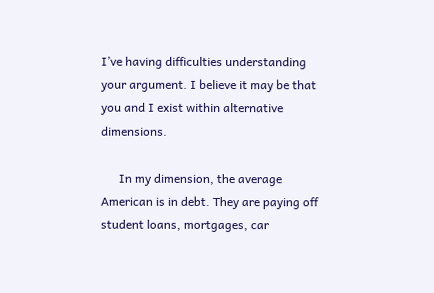I’ve having difficulties understanding your argument. I believe it may be that you and I exist within alternative dimensions.

      In my dimension, the average American is in debt. They are paying off student loans, mortgages, car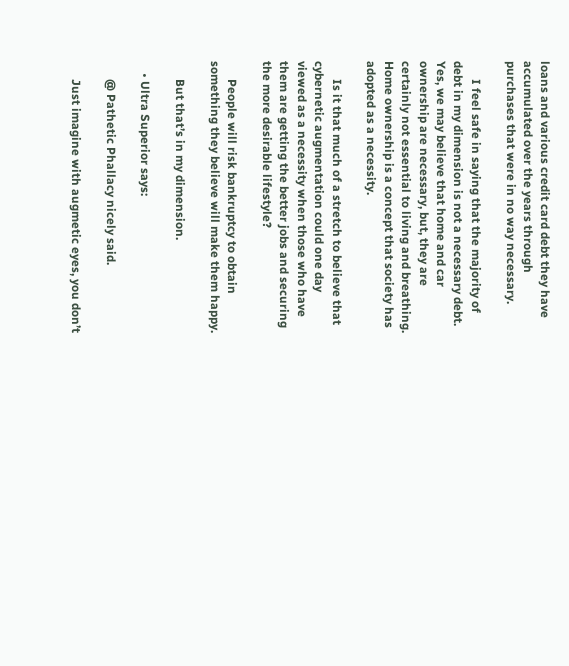loans and various credit card debt they have accumulated over the years through purchases that were in no way necessary.

      I feel safe in saying that the majority of debt in my dimension is not a necessary debt. Yes, we may believe that home and car ownership are necessary, but, they are certainly not essential to living and breathing. Home ownership is a concept that society has adopted as a necessity.

      Is it that much of a stretch to believe that cybernetic augmentation could one day viewed as a necessity when those who have them are getting the better jobs and securing the more desirable lifestyle?

      People will risk bankruptcy to obtain something they believe will make them happy.

      But that’s in my dimension.

    • Ultra Superior says:

      @ Pathetic Phallacy nicely said.

      Just imagine with augmetic eyes, you don’t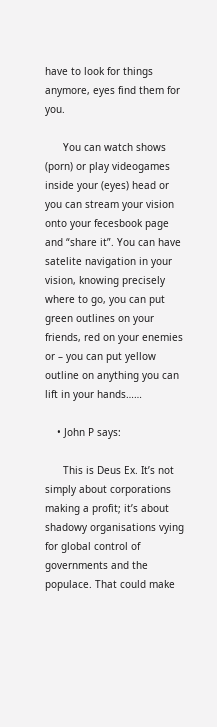have to look for things anymore, eyes find them for you.

      You can watch shows (porn) or play videogames inside your (eyes) head or you can stream your vision onto your fecesbook page and “share it”. You can have satelite navigation in your vision, knowing precisely where to go, you can put green outlines on your friends, red on your enemies or – you can put yellow outline on anything you can lift in your hands……

    • John P says:

      This is Deus Ex. It’s not simply about corporations making a profit; it’s about shadowy organisations vying for global control of governments and the populace. That could make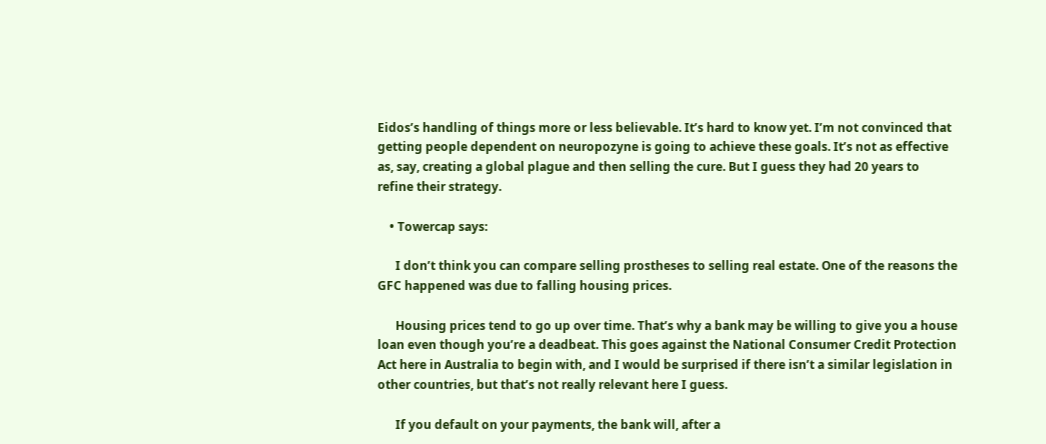Eidos’s handling of things more or less believable. It’s hard to know yet. I’m not convinced that getting people dependent on neuropozyne is going to achieve these goals. It’s not as effective as, say, creating a global plague and then selling the cure. But I guess they had 20 years to refine their strategy.

    • Towercap says:

      I don’t think you can compare selling prostheses to selling real estate. One of the reasons the GFC happened was due to falling housing prices.

      Housing prices tend to go up over time. That’s why a bank may be willing to give you a house loan even though you’re a deadbeat. This goes against the National Consumer Credit Protection Act here in Australia to begin with, and I would be surprised if there isn’t a similar legislation in other countries, but that’s not really relevant here I guess.

      If you default on your payments, the bank will, after a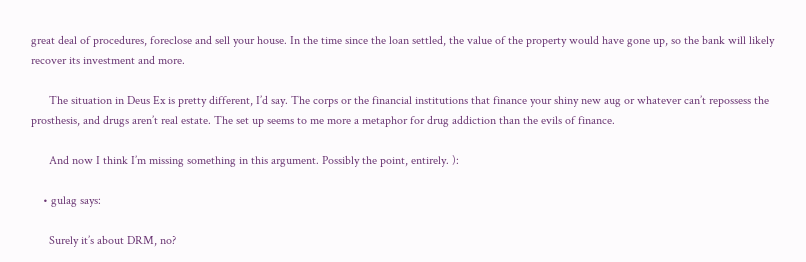great deal of procedures, foreclose and sell your house. In the time since the loan settled, the value of the property would have gone up, so the bank will likely recover its investment and more.

      The situation in Deus Ex is pretty different, I’d say. The corps or the financial institutions that finance your shiny new aug or whatever can’t repossess the prosthesis, and drugs aren’t real estate. The set up seems to me more a metaphor for drug addiction than the evils of finance.

      And now I think I’m missing something in this argument. Possibly the point, entirely. ):

    • gulag says:

      Surely it’s about DRM, no?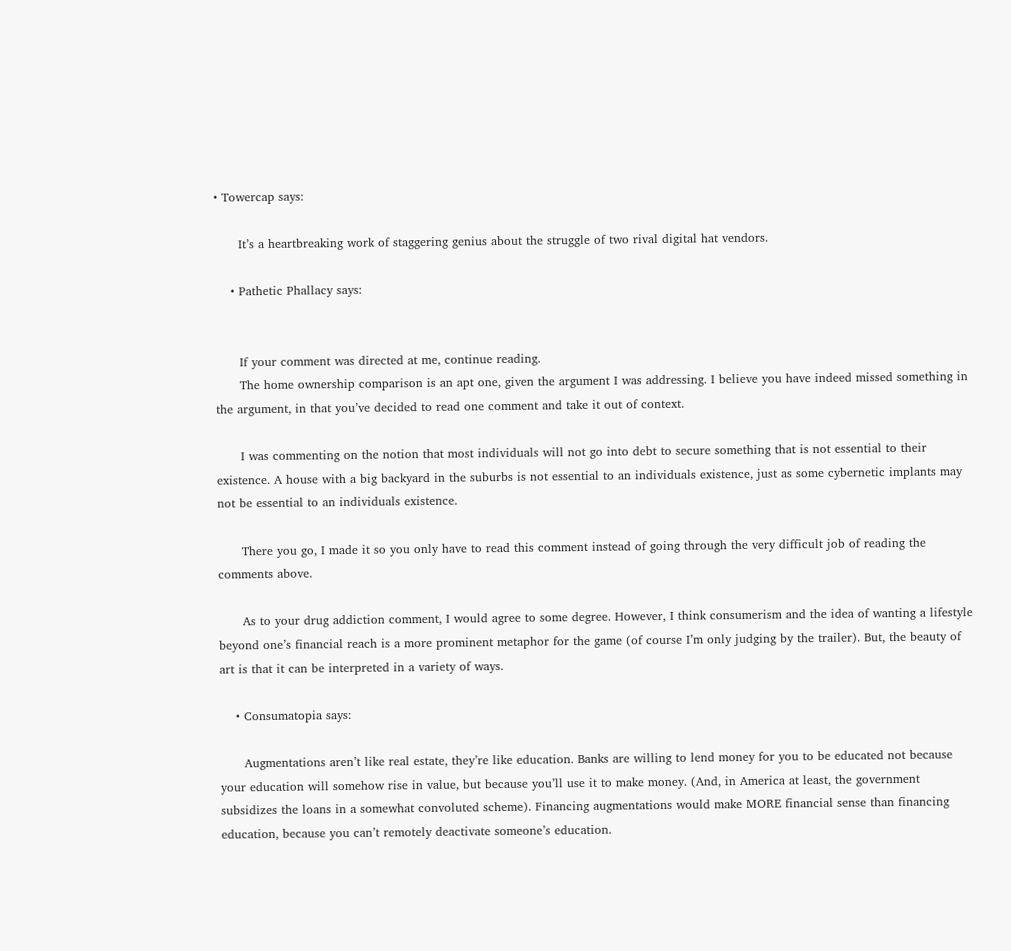• Towercap says:

      It’s a heartbreaking work of staggering genius about the struggle of two rival digital hat vendors.

    • Pathetic Phallacy says:


      If your comment was directed at me, continue reading.
      The home ownership comparison is an apt one, given the argument I was addressing. I believe you have indeed missed something in the argument, in that you’ve decided to read one comment and take it out of context.

      I was commenting on the notion that most individuals will not go into debt to secure something that is not essential to their existence. A house with a big backyard in the suburbs is not essential to an individuals existence, just as some cybernetic implants may not be essential to an individuals existence.

      There you go, I made it so you only have to read this comment instead of going through the very difficult job of reading the comments above.

      As to your drug addiction comment, I would agree to some degree. However, I think consumerism and the idea of wanting a lifestyle beyond one’s financial reach is a more prominent metaphor for the game (of course I’m only judging by the trailer). But, the beauty of art is that it can be interpreted in a variety of ways.

    • Consumatopia says:

      Augmentations aren’t like real estate, they’re like education. Banks are willing to lend money for you to be educated not because your education will somehow rise in value, but because you’ll use it to make money. (And, in America at least, the government subsidizes the loans in a somewhat convoluted scheme). Financing augmentations would make MORE financial sense than financing education, because you can’t remotely deactivate someone’s education.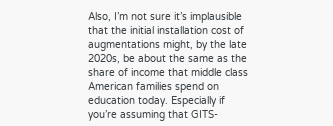Also, I’m not sure it’s implausible that the initial installation cost of augmentations might, by the late 2020s, be about the same as the share of income that middle class American families spend on education today. Especially if you’re assuming that GITS-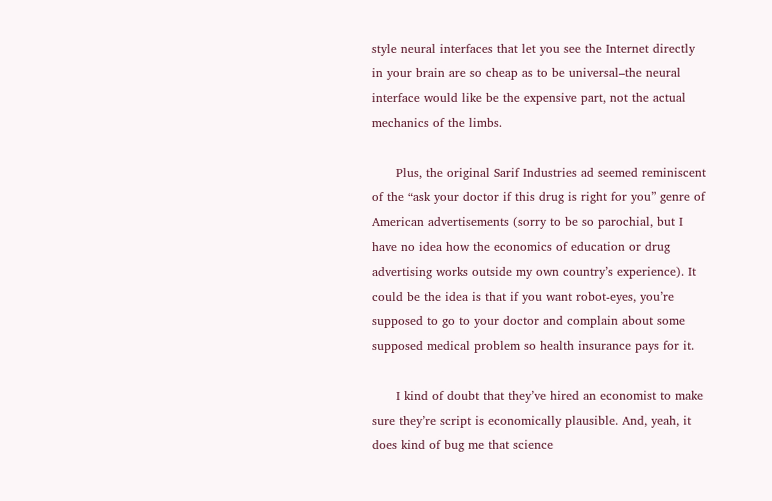style neural interfaces that let you see the Internet directly in your brain are so cheap as to be universal–the neural interface would like be the expensive part, not the actual mechanics of the limbs.

      Plus, the original Sarif Industries ad seemed reminiscent of the “ask your doctor if this drug is right for you” genre of American advertisements (sorry to be so parochial, but I have no idea how the economics of education or drug advertising works outside my own country’s experience). It could be the idea is that if you want robot-eyes, you’re supposed to go to your doctor and complain about some supposed medical problem so health insurance pays for it.

      I kind of doubt that they’ve hired an economist to make sure they’re script is economically plausible. And, yeah, it does kind of bug me that science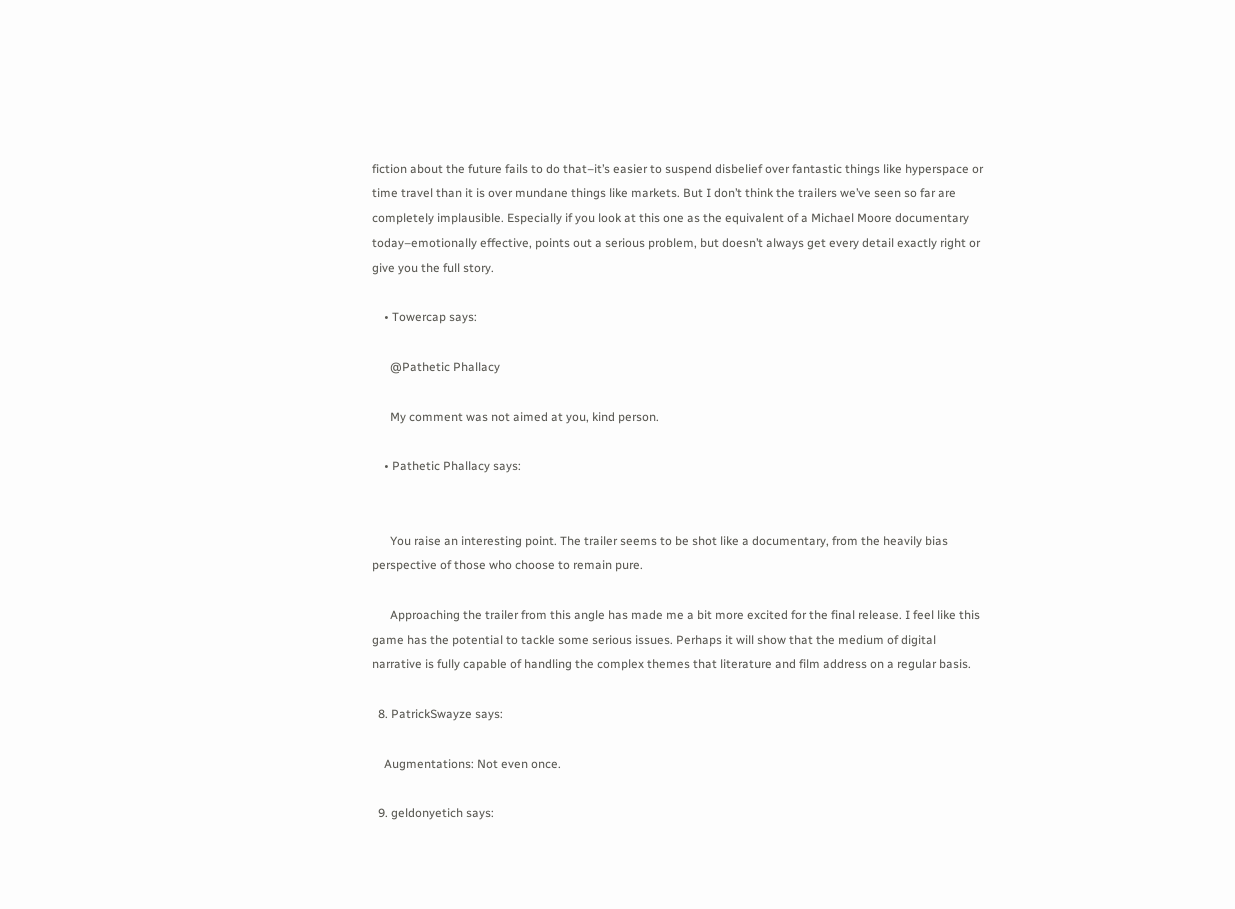fiction about the future fails to do that–it’s easier to suspend disbelief over fantastic things like hyperspace or time travel than it is over mundane things like markets. But I don’t think the trailers we’ve seen so far are completely implausible. Especially if you look at this one as the equivalent of a Michael Moore documentary today–emotionally effective, points out a serious problem, but doesn’t always get every detail exactly right or give you the full story.

    • Towercap says:

      @Pathetic Phallacy

      My comment was not aimed at you, kind person.

    • Pathetic Phallacy says:


      You raise an interesting point. The trailer seems to be shot like a documentary, from the heavily bias perspective of those who choose to remain pure.

      Approaching the trailer from this angle has made me a bit more excited for the final release. I feel like this game has the potential to tackle some serious issues. Perhaps it will show that the medium of digital narrative is fully capable of handling the complex themes that literature and film address on a regular basis.

  8. PatrickSwayze says:

    Augmentations: Not even once.

  9. geldonyetich says: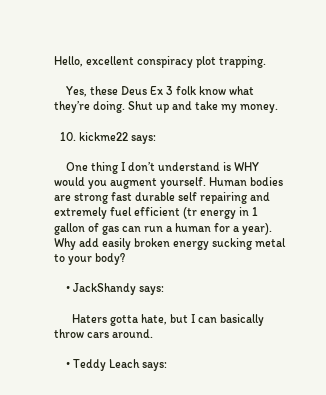Hello, excellent conspiracy plot trapping.

    Yes, these Deus Ex 3 folk know what they’re doing. Shut up and take my money.

  10. kickme22 says:

    One thing I don’t understand is WHY would you augment yourself. Human bodies are strong fast durable self repairing and extremely fuel efficient (tr energy in 1 gallon of gas can run a human for a year). Why add easily broken energy sucking metal to your body?

    • JackShandy says:

      Haters gotta hate, but I can basically throw cars around.

    • Teddy Leach says: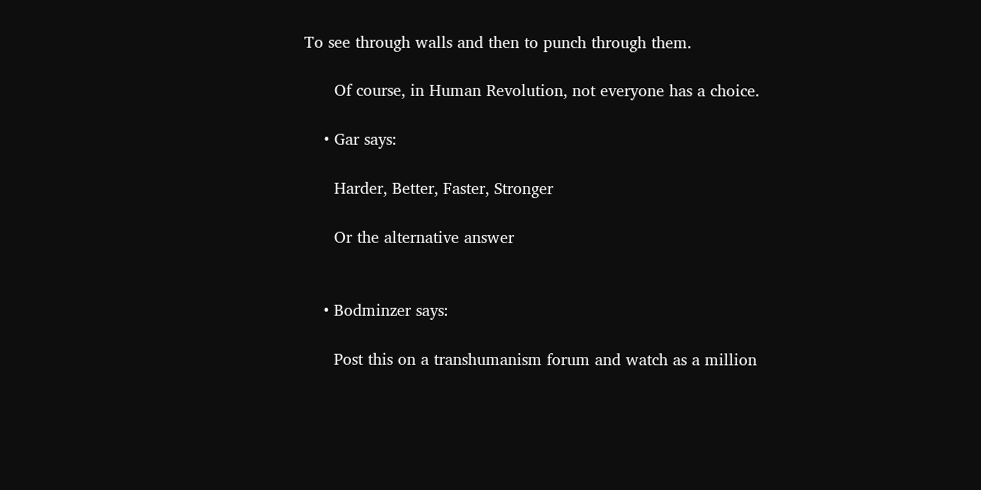To see through walls and then to punch through them.

      Of course, in Human Revolution, not everyone has a choice.

    • Gar says:

      Harder, Better, Faster, Stronger

      Or the alternative answer


    • Bodminzer says:

      Post this on a transhumanism forum and watch as a million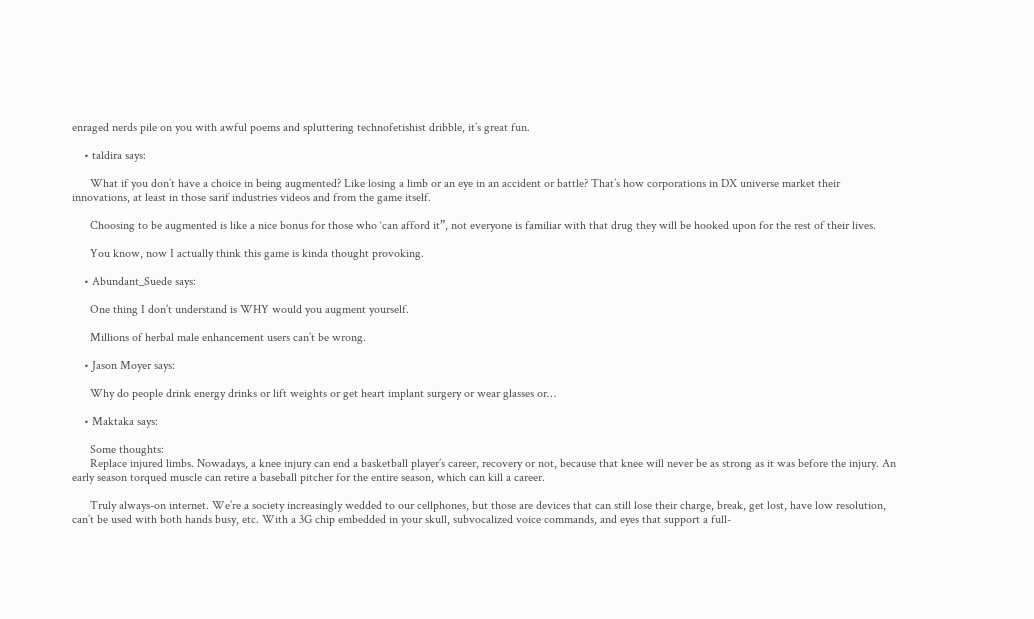enraged nerds pile on you with awful poems and spluttering technofetishist dribble, it’s great fun.

    • taldira says:

      What if you don’t have a choice in being augmented? Like losing a limb or an eye in an accident or battle? That’s how corporations in DX universe market their innovations, at least in those sarif industries videos and from the game itself.

      Choosing to be augmented is like a nice bonus for those who ‘can afford it”, not everyone is familiar with that drug they will be hooked upon for the rest of their lives.

      You know, now I actually think this game is kinda thought provoking.

    • Abundant_Suede says:

      One thing I don’t understand is WHY would you augment yourself.

      Millions of herbal male enhancement users can’t be wrong.

    • Jason Moyer says:

      Why do people drink energy drinks or lift weights or get heart implant surgery or wear glasses or…

    • Maktaka says:

      Some thoughts:
      Replace injured limbs. Nowadays, a knee injury can end a basketball player’s career, recovery or not, because that knee will never be as strong as it was before the injury. An early season torqued muscle can retire a baseball pitcher for the entire season, which can kill a career.

      Truly always-on internet. We’re a society increasingly wedded to our cellphones, but those are devices that can still lose their charge, break, get lost, have low resolution, can’t be used with both hands busy, etc. With a 3G chip embedded in your skull, subvocalized voice commands, and eyes that support a full-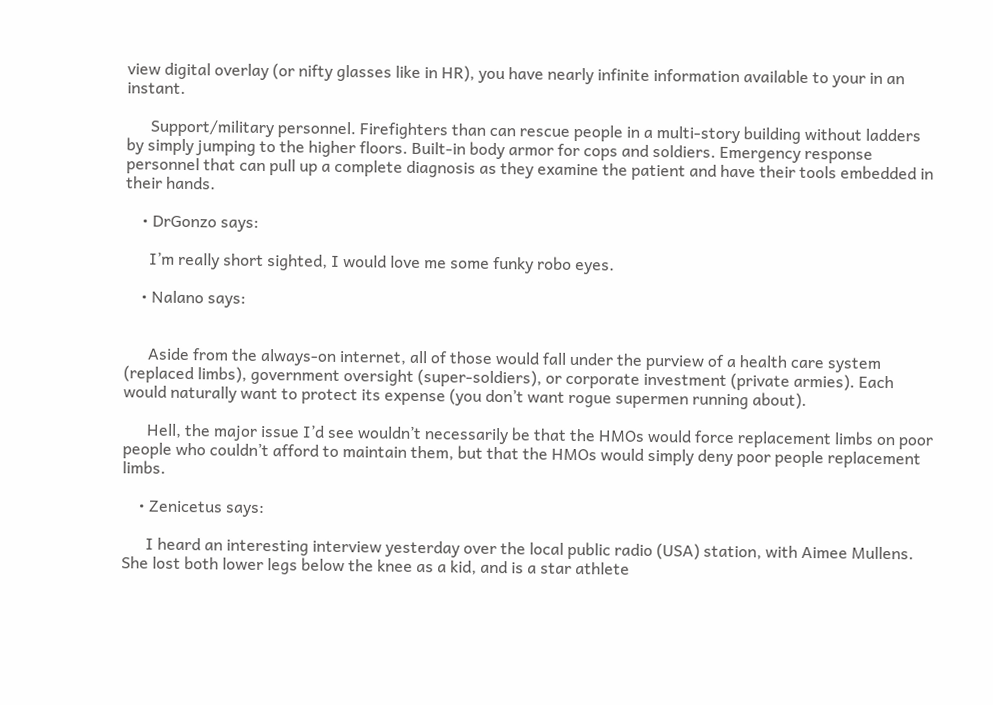view digital overlay (or nifty glasses like in HR), you have nearly infinite information available to your in an instant.

      Support/military personnel. Firefighters than can rescue people in a multi-story building without ladders by simply jumping to the higher floors. Built-in body armor for cops and soldiers. Emergency response personnel that can pull up a complete diagnosis as they examine the patient and have their tools embedded in their hands.

    • DrGonzo says:

      I’m really short sighted, I would love me some funky robo eyes.

    • Nalano says:


      Aside from the always-on internet, all of those would fall under the purview of a health care system (replaced limbs), government oversight (super-soldiers), or corporate investment (private armies). Each would naturally want to protect its expense (you don’t want rogue supermen running about).

      Hell, the major issue I’d see wouldn’t necessarily be that the HMOs would force replacement limbs on poor people who couldn’t afford to maintain them, but that the HMOs would simply deny poor people replacement limbs.

    • Zenicetus says:

      I heard an interesting interview yesterday over the local public radio (USA) station, with Aimee Mullens. She lost both lower legs below the knee as a kid, and is a star athlete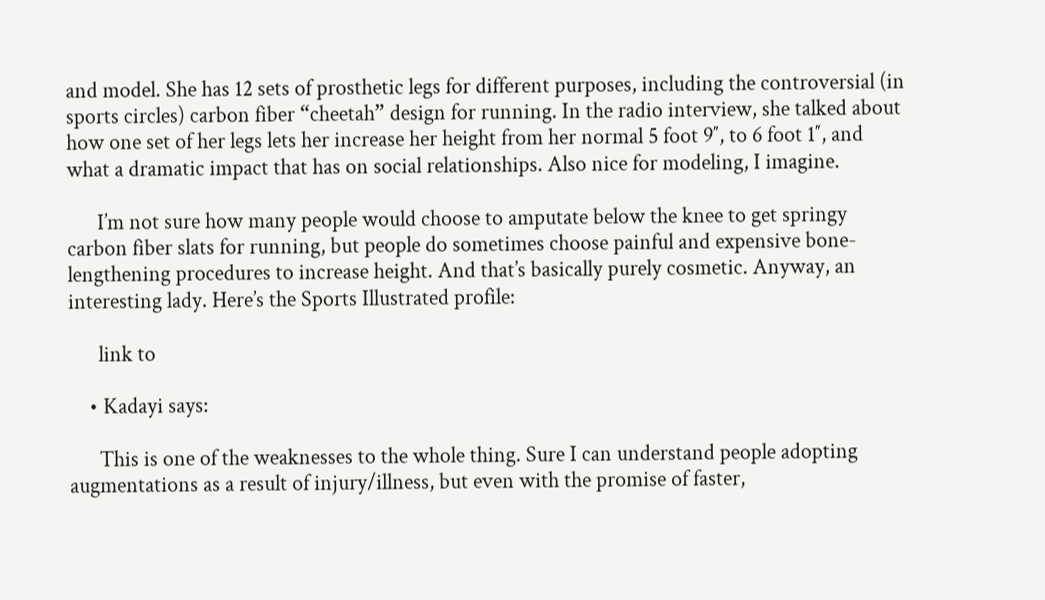and model. She has 12 sets of prosthetic legs for different purposes, including the controversial (in sports circles) carbon fiber “cheetah” design for running. In the radio interview, she talked about how one set of her legs lets her increase her height from her normal 5 foot 9″, to 6 foot 1″, and what a dramatic impact that has on social relationships. Also nice for modeling, I imagine.

      I’m not sure how many people would choose to amputate below the knee to get springy carbon fiber slats for running, but people do sometimes choose painful and expensive bone-lengthening procedures to increase height. And that’s basically purely cosmetic. Anyway, an interesting lady. Here’s the Sports Illustrated profile:

      link to

    • Kadayi says:

      This is one of the weaknesses to the whole thing. Sure I can understand people adopting augmentations as a result of injury/illness, but even with the promise of faster,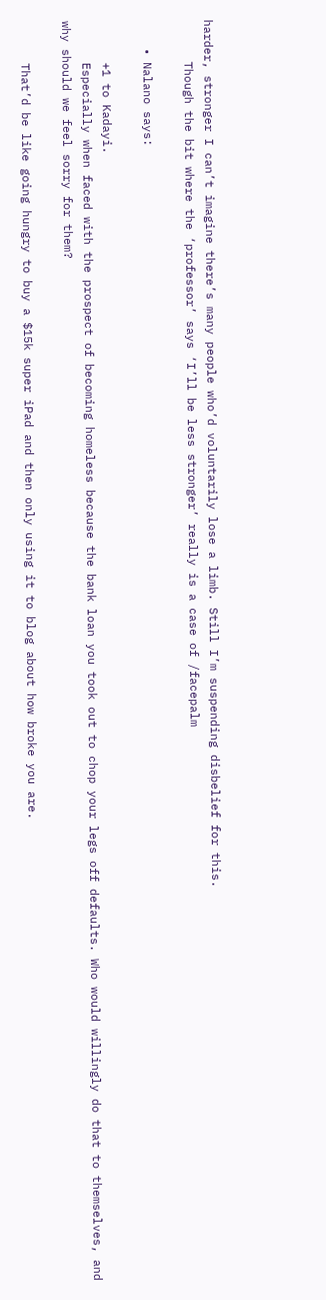harder, stronger I can’t imagine there’s many people who’d voluntarily lose a limb. Still I’m suspending disbelief for this.
      Though the bit where the ‘professor’ says ‘I’ll be less stronger’ really is a case of /facepalm

    • Nalano says:

      +1 to Kadayi.
      Especially when faced with the prospect of becoming homeless because the bank loan you took out to chop your legs off defaults. Who would willingly do that to themselves, and why should we feel sorry for them?

      That’d be like going hungry to buy a $15k super iPad and then only using it to blog about how broke you are.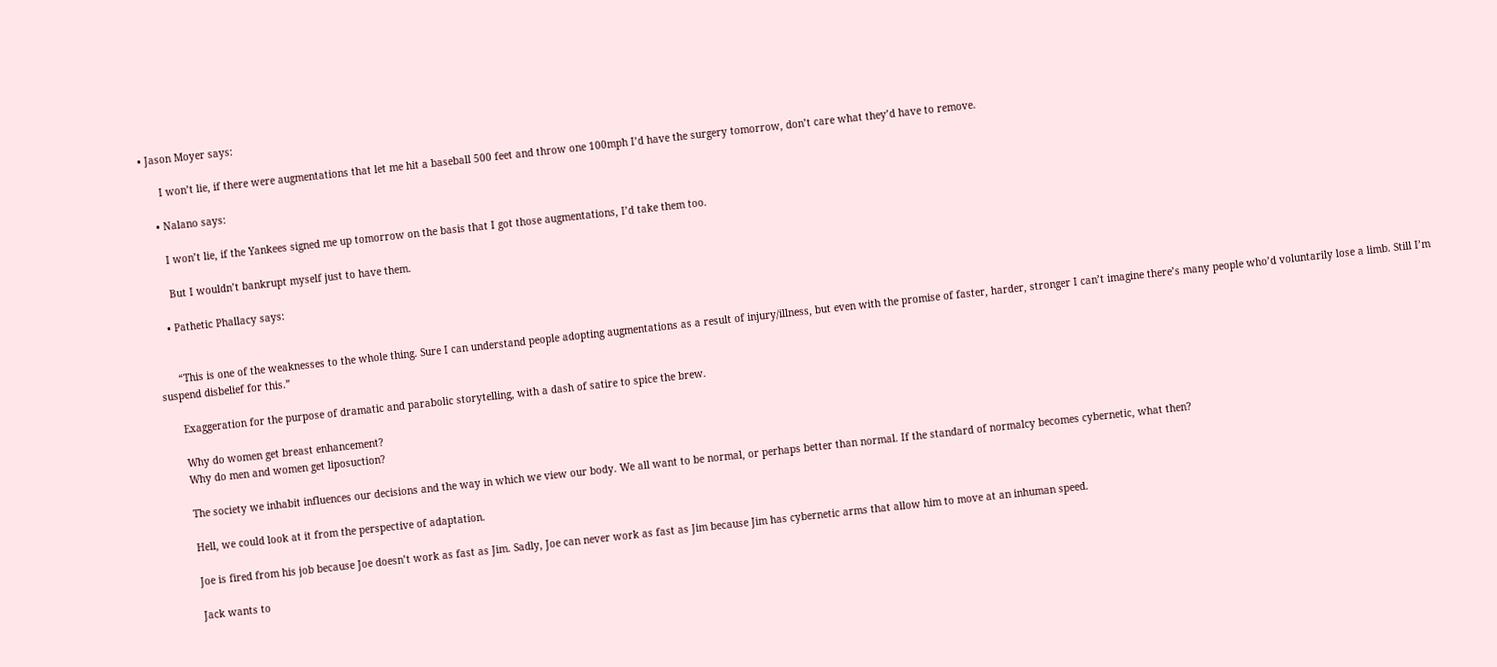• Jason Moyer says:

      I won’t lie, if there were augmentations that let me hit a baseball 500 feet and throw one 100mph I’d have the surgery tomorrow, don’t care what they’d have to remove.

    • Nalano says:

      I won’t lie, if the Yankees signed me up tomorrow on the basis that I got those augmentations, I’d take them too.

      But I wouldn’t bankrupt myself just to have them.

    • Pathetic Phallacy says:


      “This is one of the weaknesses to the whole thing. Sure I can understand people adopting augmentations as a result of injury/illness, but even with the promise of faster, harder, stronger I can’t imagine there’s many people who’d voluntarily lose a limb. Still I’m suspend disbelief for this.”

      Exaggeration for the purpose of dramatic and parabolic storytelling, with a dash of satire to spice the brew.

      Why do women get breast enhancement?
      Why do men and women get liposuction?

      The society we inhabit influences our decisions and the way in which we view our body. We all want to be normal, or perhaps better than normal. If the standard of normalcy becomes cybernetic, what then?

      Hell, we could look at it from the perspective of adaptation.

      Joe is fired from his job because Joe doesn’t work as fast as Jim. Sadly, Joe can never work as fast as Jim because Jim has cybernetic arms that allow him to move at an inhuman speed.

      Jack wants to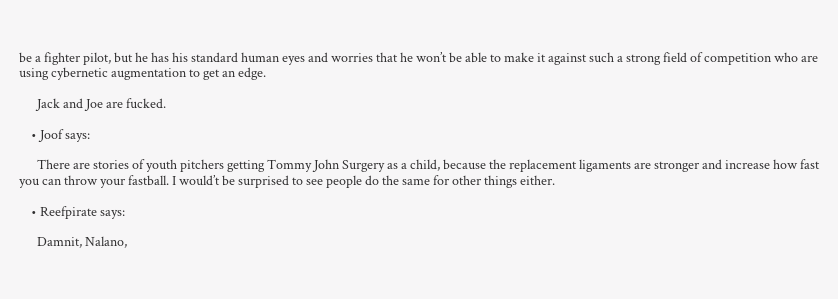be a fighter pilot, but he has his standard human eyes and worries that he won’t be able to make it against such a strong field of competition who are using cybernetic augmentation to get an edge.

      Jack and Joe are fucked.

    • Joof says:

      There are stories of youth pitchers getting Tommy John Surgery as a child, because the replacement ligaments are stronger and increase how fast you can throw your fastball. I would’t be surprised to see people do the same for other things either.

    • Reefpirate says:

      Damnit, Nalano,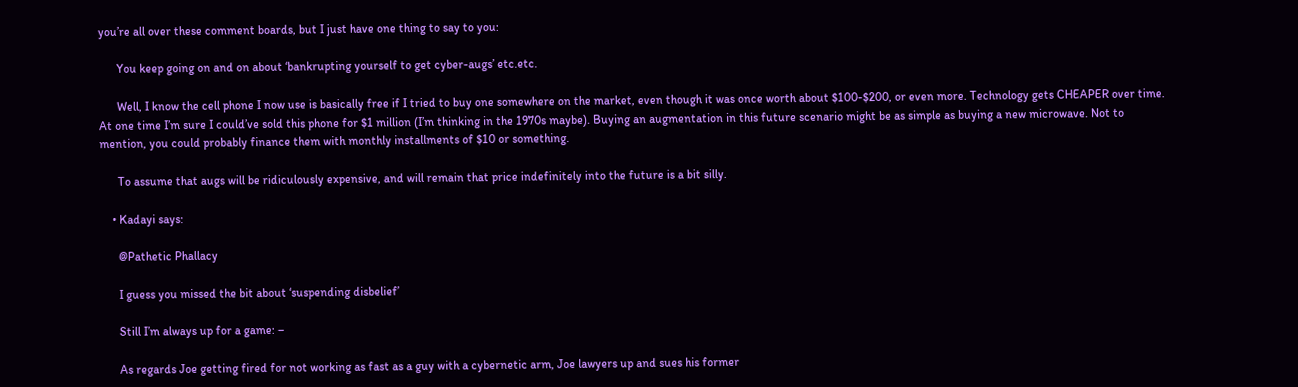you’re all over these comment boards, but I just have one thing to say to you:

      You keep going on and on about ‘bankrupting yourself to get cyber-augs’ etc.etc.

      Well, I know the cell phone I now use is basically free if I tried to buy one somewhere on the market, even though it was once worth about $100-$200, or even more. Technology gets CHEAPER over time. At one time I’m sure I could’ve sold this phone for $1 million (I’m thinking in the 1970s maybe). Buying an augmentation in this future scenario might be as simple as buying a new microwave. Not to mention, you could probably finance them with monthly installments of $10 or something.

      To assume that augs will be ridiculously expensive, and will remain that price indefinitely into the future is a bit silly.

    • Kadayi says:

      @Pathetic Phallacy

      I guess you missed the bit about ‘suspending disbelief’

      Still I’m always up for a game: –

      As regards Joe getting fired for not working as fast as a guy with a cybernetic arm, Joe lawyers up and sues his former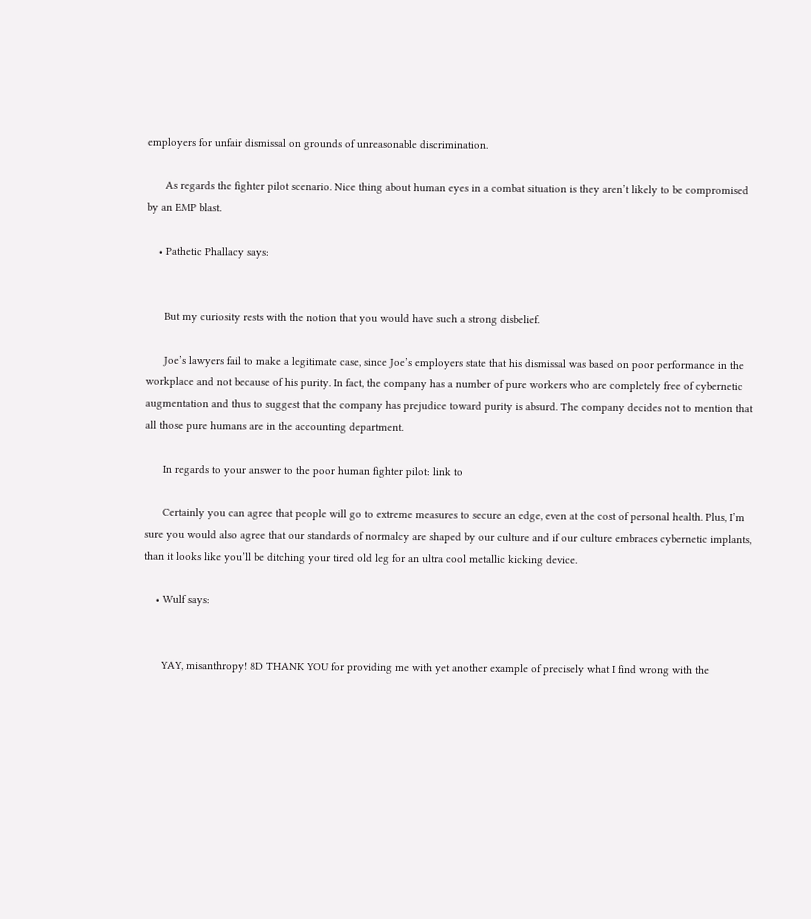employers for unfair dismissal on grounds of unreasonable discrimination.

      As regards the fighter pilot scenario. Nice thing about human eyes in a combat situation is they aren’t likely to be compromised by an EMP blast.

    • Pathetic Phallacy says:


      But my curiosity rests with the notion that you would have such a strong disbelief.

      Joe’s lawyers fail to make a legitimate case, since Joe’s employers state that his dismissal was based on poor performance in the workplace and not because of his purity. In fact, the company has a number of pure workers who are completely free of cybernetic augmentation and thus to suggest that the company has prejudice toward purity is absurd. The company decides not to mention that all those pure humans are in the accounting department.

      In regards to your answer to the poor human fighter pilot: link to

      Certainly you can agree that people will go to extreme measures to secure an edge, even at the cost of personal health. Plus, I’m sure you would also agree that our standards of normalcy are shaped by our culture and if our culture embraces cybernetic implants, than it looks like you’ll be ditching your tired old leg for an ultra cool metallic kicking device.

    • Wulf says:


      YAY, misanthropy! 8D THANK YOU for providing me with yet another example of precisely what I find wrong with the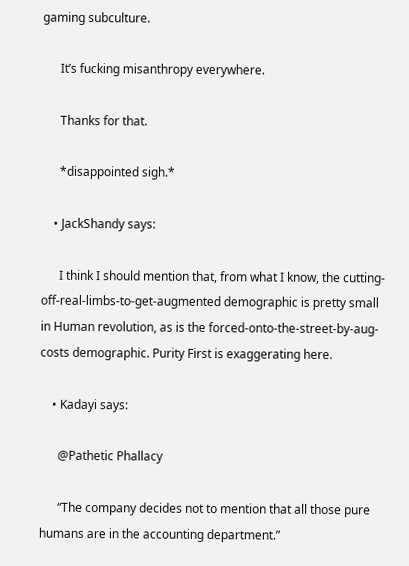gaming subculture.

      It’s fucking misanthropy everywhere.

      Thanks for that.

      *disappointed sigh.*

    • JackShandy says:

      I think I should mention that, from what I know, the cutting-off-real-limbs-to-get-augmented demographic is pretty small in Human revolution, as is the forced-onto-the-street-by-aug-costs demographic. Purity First is exaggerating here.

    • Kadayi says:

      @Pathetic Phallacy

      “The company decides not to mention that all those pure humans are in the accounting department.”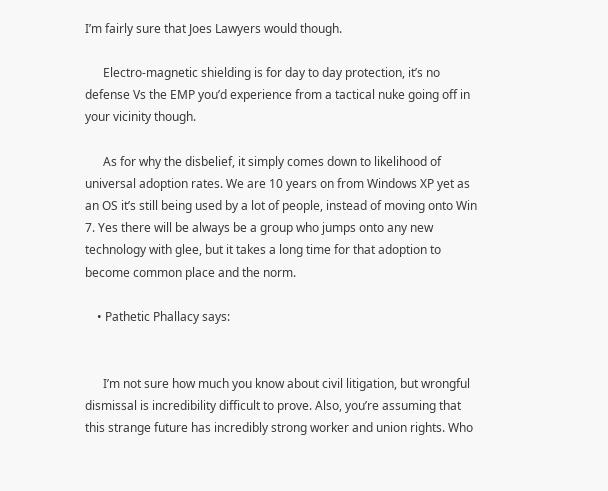I’m fairly sure that Joes Lawyers would though.

      Electro-magnetic shielding is for day to day protection, it’s no defense Vs the EMP you’d experience from a tactical nuke going off in your vicinity though.

      As for why the disbelief, it simply comes down to likelihood of universal adoption rates. We are 10 years on from Windows XP yet as an OS it’s still being used by a lot of people, instead of moving onto Win 7. Yes there will be always be a group who jumps onto any new technology with glee, but it takes a long time for that adoption to become common place and the norm.

    • Pathetic Phallacy says:


      I’m not sure how much you know about civil litigation, but wrongful dismissal is incredibility difficult to prove. Also, you’re assuming that this strange future has incredibly strong worker and union rights. Who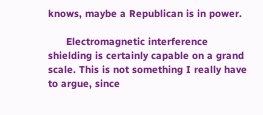knows, maybe a Republican is in power.

      Electromagnetic interference shielding is certainly capable on a grand scale. This is not something I really have to argue, since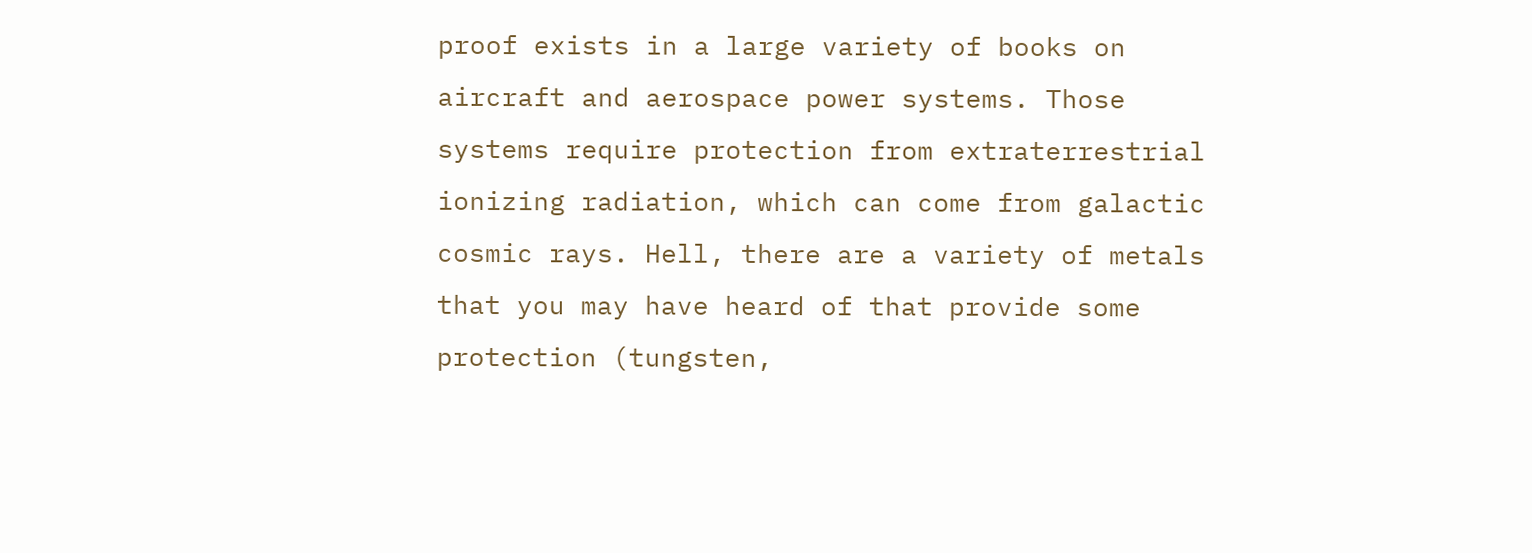proof exists in a large variety of books on aircraft and aerospace power systems. Those systems require protection from extraterrestrial ionizing radiation, which can come from galactic cosmic rays. Hell, there are a variety of metals that you may have heard of that provide some protection (tungsten,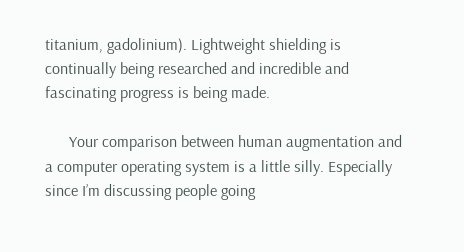titanium, gadolinium). Lightweight shielding is continually being researched and incredible and fascinating progress is being made.

      Your comparison between human augmentation and a computer operating system is a little silly. Especially since I’m discussing people going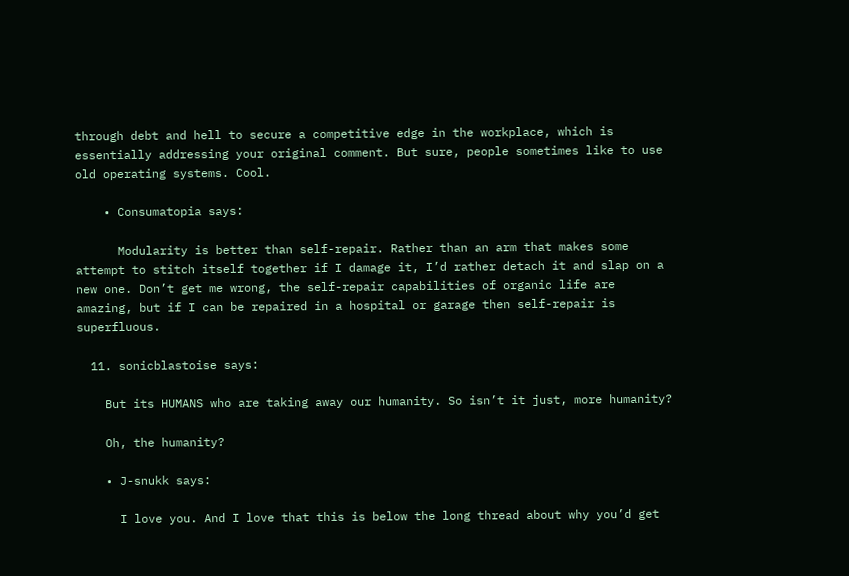through debt and hell to secure a competitive edge in the workplace, which is essentially addressing your original comment. But sure, people sometimes like to use old operating systems. Cool.

    • Consumatopia says:

      Modularity is better than self-repair. Rather than an arm that makes some attempt to stitch itself together if I damage it, I’d rather detach it and slap on a new one. Don’t get me wrong, the self-repair capabilities of organic life are amazing, but if I can be repaired in a hospital or garage then self-repair is superfluous.

  11. sonicblastoise says:

    But its HUMANS who are taking away our humanity. So isn’t it just, more humanity?

    Oh, the humanity?

    • J-snukk says:

      I love you. And I love that this is below the long thread about why you’d get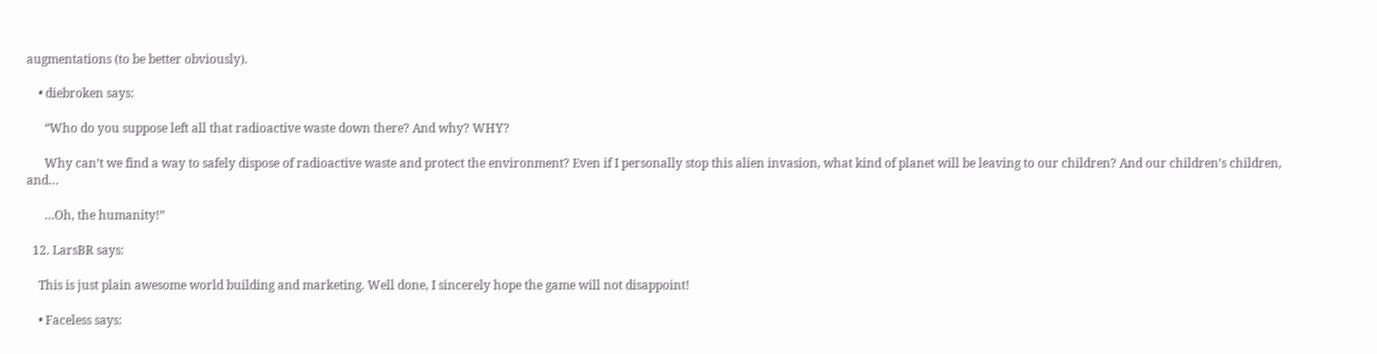augmentations (to be better obviously).

    • diebroken says:

      “Who do you suppose left all that radioactive waste down there? And why? WHY?

      Why can’t we find a way to safely dispose of radioactive waste and protect the environment? Even if I personally stop this alien invasion, what kind of planet will be leaving to our children? And our children’s children, and…

      …Oh, the humanity!”

  12. LarsBR says:

    This is just plain awesome world building and marketing. Well done, I sincerely hope the game will not disappoint!

    • Faceless says: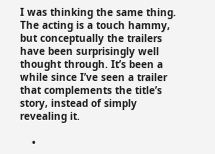I was thinking the same thing. The acting is a touch hammy, but conceptually the trailers have been surprisingly well thought through. It’s been a while since I’ve seen a trailer that complements the title’s story, instead of simply revealing it.

    •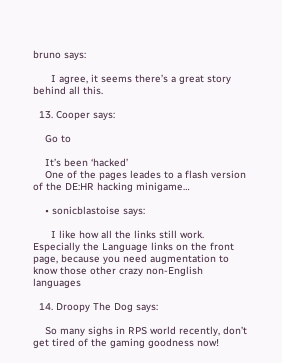bruno says:

      I agree, it seems there’s a great story behind all this.

  13. Cooper says:

    Go to

    It’s been ‘hacked’
    One of the pages leades to a flash version of the DE:HR hacking minigame…

    • sonicblastoise says:

      I like how all the links still work. Especially the Language links on the front page, because you need augmentation to know those other crazy non-English languages

  14. Droopy The Dog says:

    So many sighs in RPS world recently, don’t get tired of the gaming goodness now!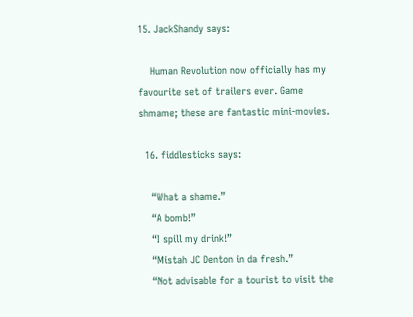15. JackShandy says:

    Human Revolution now officially has my favourite set of trailers ever. Game shmame; these are fantastic mini-movies.

  16. fiddlesticks says:

    “What a shame.”
    “A bomb!”
    “I spill my drink!”
    “Mistah JC Denton in da fresh.”
    “Not advisable for a tourist to visit the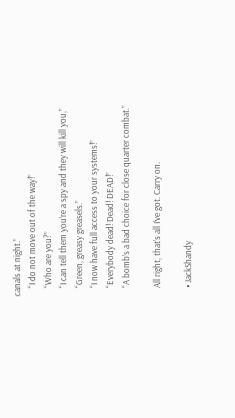canals at night.”
    “I do not move out of the way!”
    “Who are you?”
    “I can tell them you’re a spy and they will kill you,”
    “Green, greasy greasels.”
    “I now have full access to your systems!”
    “Everybody dead! Dead! DEAD!”
    “A bomb’s a bad choice for close quarter combat.”

    All right, that’s all I’ve got. Carry on.

    • JackShandy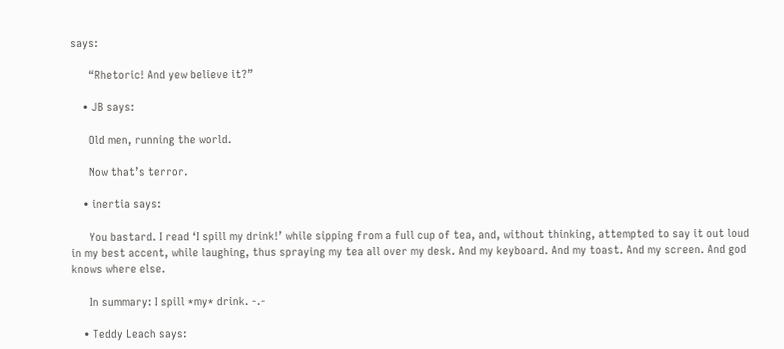says:

      “Rhetoric! And yew believe it?”

    • JB says:

      Old men, running the world.

      Now that’s terror.

    • inertia says:

      You bastard. I read ‘I spill my drink!’ while sipping from a full cup of tea, and, without thinking, attempted to say it out loud in my best accent, while laughing, thus spraying my tea all over my desk. And my keyboard. And my toast. And my screen. And god knows where else.

      In summary: I spill *my* drink. -.-

    • Teddy Leach says: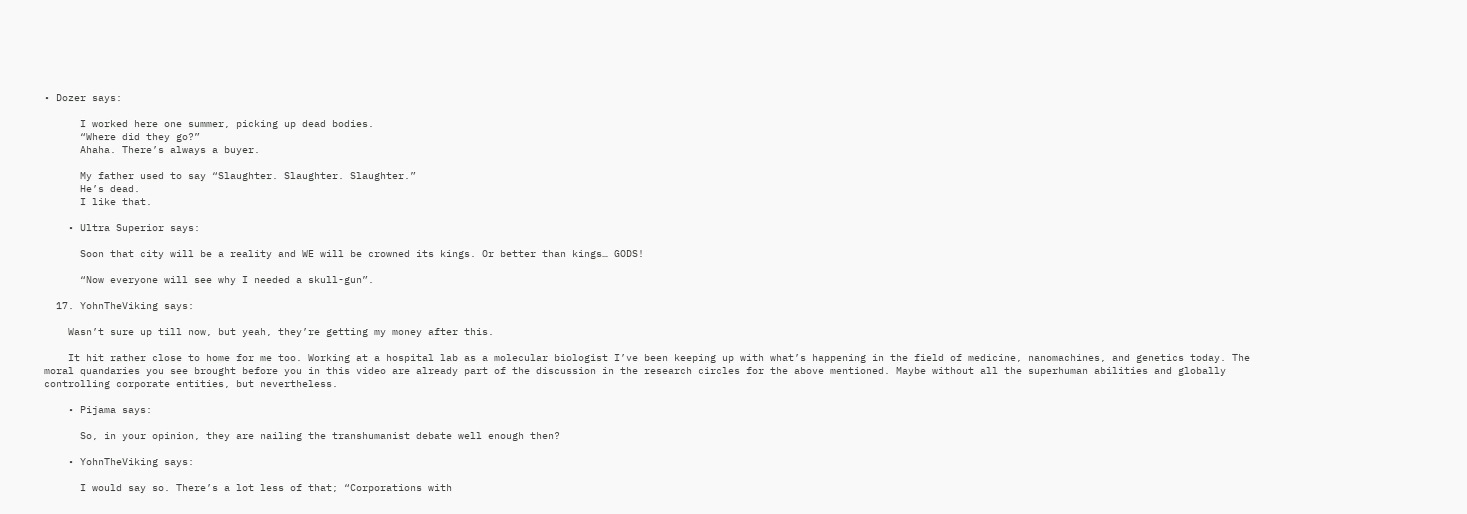• Dozer says:

      I worked here one summer, picking up dead bodies.
      “Where did they go?”
      Ahaha. There’s always a buyer.

      My father used to say “Slaughter. Slaughter. Slaughter.”
      He’s dead.
      I like that.

    • Ultra Superior says:

      Soon that city will be a reality and WE will be crowned its kings. Or better than kings… GODS!

      “Now everyone will see why I needed a skull-gun”.

  17. YohnTheViking says:

    Wasn’t sure up till now, but yeah, they’re getting my money after this.

    It hit rather close to home for me too. Working at a hospital lab as a molecular biologist I’ve been keeping up with what’s happening in the field of medicine, nanomachines, and genetics today. The moral quandaries you see brought before you in this video are already part of the discussion in the research circles for the above mentioned. Maybe without all the superhuman abilities and globally controlling corporate entities, but nevertheless.

    • Pijama says:

      So, in your opinion, they are nailing the transhumanist debate well enough then?

    • YohnTheViking says:

      I would say so. There’s a lot less of that; “Corporations with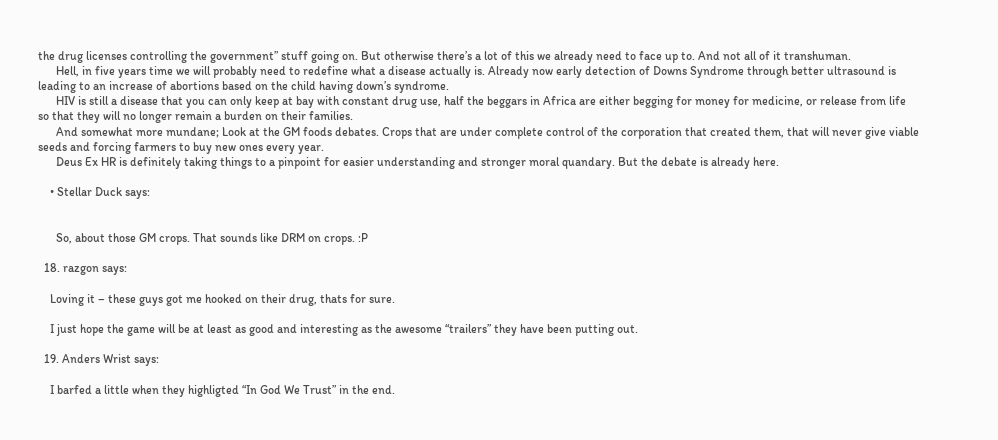the drug licenses controlling the government” stuff going on. But otherwise there’s a lot of this we already need to face up to. And not all of it transhuman.
      Hell, in five years time we will probably need to redefine what a disease actually is. Already now early detection of Downs Syndrome through better ultrasound is leading to an increase of abortions based on the child having down’s syndrome.
      HIV is still a disease that you can only keep at bay with constant drug use, half the beggars in Africa are either begging for money for medicine, or release from life so that they will no longer remain a burden on their families.
      And somewhat more mundane; Look at the GM foods debates. Crops that are under complete control of the corporation that created them, that will never give viable seeds and forcing farmers to buy new ones every year.
      Deus Ex HR is definitely taking things to a pinpoint for easier understanding and stronger moral quandary. But the debate is already here.

    • Stellar Duck says:


      So, about those GM crops. That sounds like DRM on crops. :P

  18. razgon says:

    Loving it – these guys got me hooked on their drug, thats for sure.

    I just hope the game will be at least as good and interesting as the awesome “trailers” they have been putting out.

  19. Anders Wrist says:

    I barfed a little when they highligted “In God We Trust” in the end.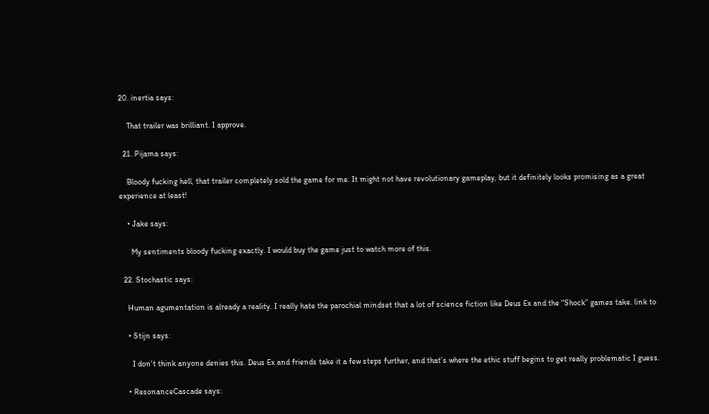20. inertia says:

    That trailer was brilliant. I approve.

  21. Pijama says:

    Bloody fucking hell, that trailer completely sold the game for me. It might not have revolutionary gameplay, but it definitely looks promising as a great experience at least!

    • Jake says:

      My sentiments bloody fucking exactly. I would buy the game just to watch more of this.

  22. Stochastic says:

    Human agumentation is already a reality. I really hate the parochial mindset that a lot of science fiction like Deus Ex and the “Shock” games take. link to

    • Stijn says:

      I don’t think anyone denies this. Deus Ex and friends take it a few steps further, and that’s where the ethic stuff begins to get really problematic I guess.

    • ResonanceCascade says: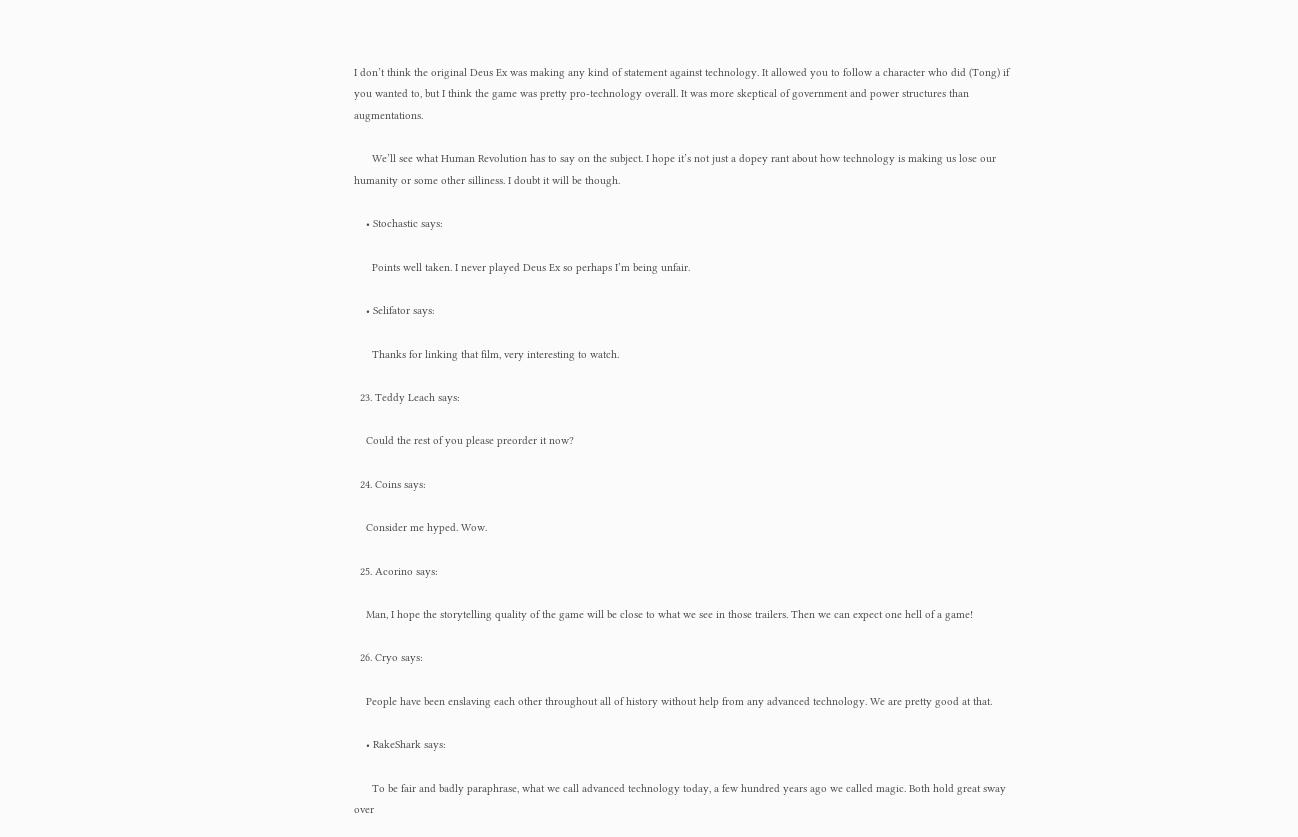I don’t think the original Deus Ex was making any kind of statement against technology. It allowed you to follow a character who did (Tong) if you wanted to, but I think the game was pretty pro-technology overall. It was more skeptical of government and power structures than augmentations.

      We’ll see what Human Revolution has to say on the subject. I hope it’s not just a dopey rant about how technology is making us lose our humanity or some other silliness. I doubt it will be though.

    • Stochastic says:

      Points well taken. I never played Deus Ex so perhaps I’m being unfair.

    • Selifator says:

      Thanks for linking that film, very interesting to watch.

  23. Teddy Leach says:

    Could the rest of you please preorder it now?

  24. Coins says:

    Consider me hyped. Wow.

  25. Acorino says:

    Man, I hope the storytelling quality of the game will be close to what we see in those trailers. Then we can expect one hell of a game!

  26. Cryo says:

    People have been enslaving each other throughout all of history without help from any advanced technology. We are pretty good at that.

    • RakeShark says:

      To be fair and badly paraphrase, what we call advanced technology today, a few hundred years ago we called magic. Both hold great sway over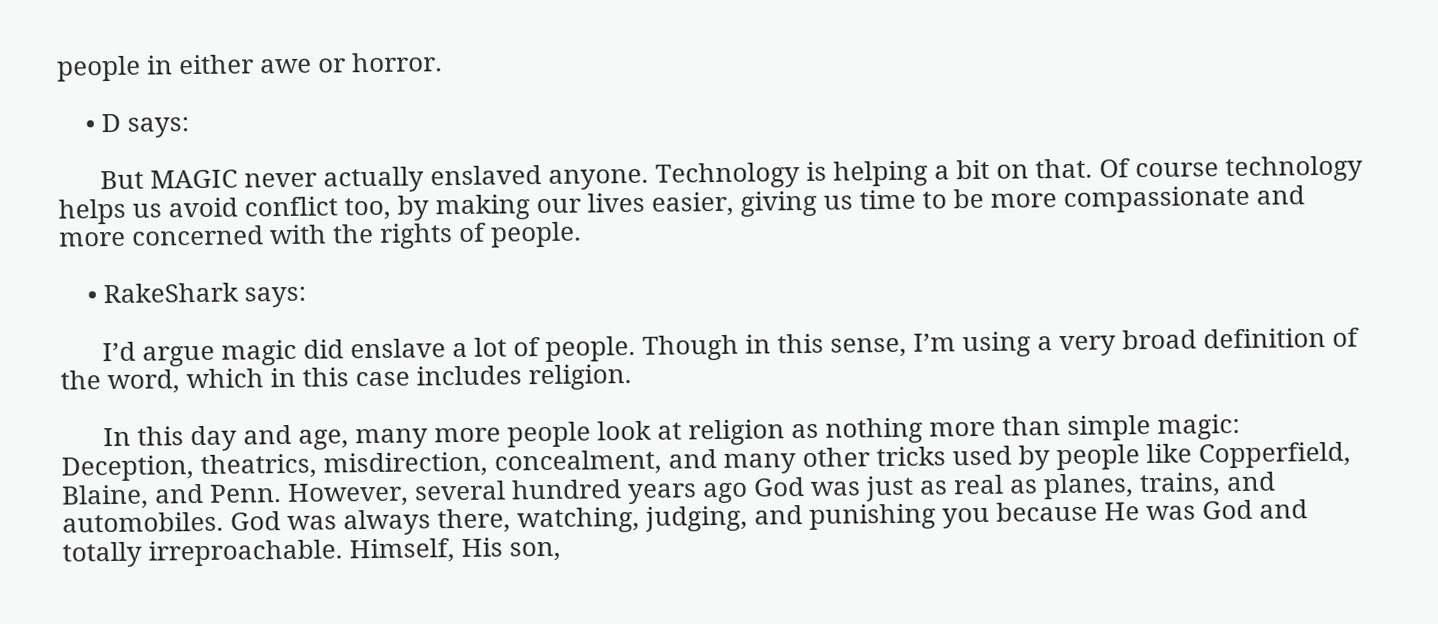people in either awe or horror.

    • D says:

      But MAGIC never actually enslaved anyone. Technology is helping a bit on that. Of course technology helps us avoid conflict too, by making our lives easier, giving us time to be more compassionate and more concerned with the rights of people.

    • RakeShark says:

      I’d argue magic did enslave a lot of people. Though in this sense, I’m using a very broad definition of the word, which in this case includes religion.

      In this day and age, many more people look at religion as nothing more than simple magic: Deception, theatrics, misdirection, concealment, and many other tricks used by people like Copperfield, Blaine, and Penn. However, several hundred years ago God was just as real as planes, trains, and automobiles. God was always there, watching, judging, and punishing you because He was God and totally irreproachable. Himself, His son,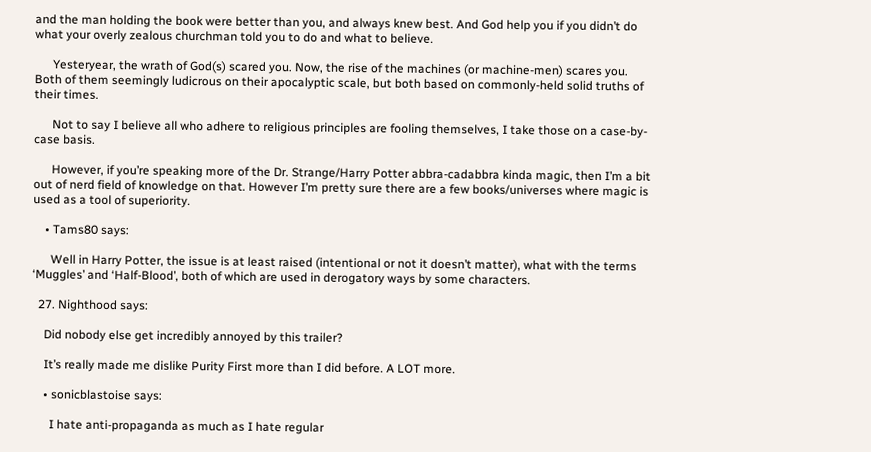and the man holding the book were better than you, and always knew best. And God help you if you didn’t do what your overly zealous churchman told you to do and what to believe.

      Yesteryear, the wrath of God(s) scared you. Now, the rise of the machines (or machine-men) scares you. Both of them seemingly ludicrous on their apocalyptic scale, but both based on commonly-held solid truths of their times.

      Not to say I believe all who adhere to religious principles are fooling themselves, I take those on a case-by-case basis.

      However, if you’re speaking more of the Dr. Strange/Harry Potter abbra-cadabbra kinda magic, then I’m a bit out of nerd field of knowledge on that. However I’m pretty sure there are a few books/universes where magic is used as a tool of superiority.

    • Tams80 says:

      Well in Harry Potter, the issue is at least raised (intentional or not it doesn’t matter), what with the terms ‘Muggles’ and ‘Half-Blood’, both of which are used in derogatory ways by some characters.

  27. Nighthood says:

    Did nobody else get incredibly annoyed by this trailer?

    It’s really made me dislike Purity First more than I did before. A LOT more.

    • sonicblastoise says:

      I hate anti-propaganda as much as I hate regular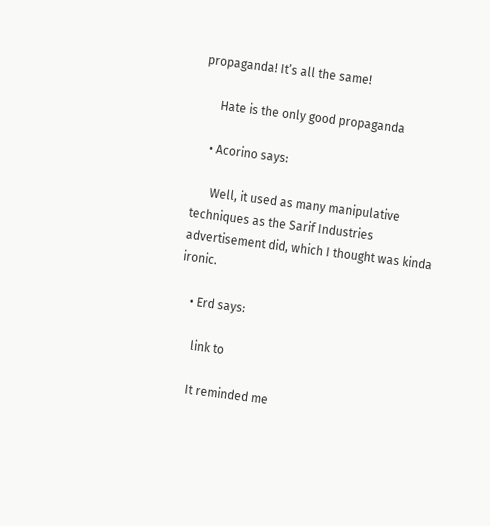propaganda! It’s all the same!

      Hate is the only good propaganda

    • Acorino says:

      Well, it used as many manipulative techniques as the Sarif Industries advertisement did, which I thought was kinda ironic.

    • Erd says:

      link to

      It reminded me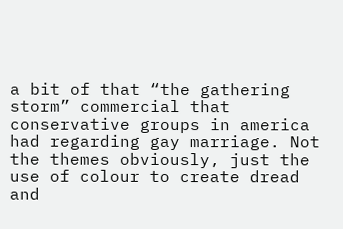a bit of that “the gathering storm” commercial that conservative groups in america had regarding gay marriage. Not the themes obviously, just the use of colour to create dread and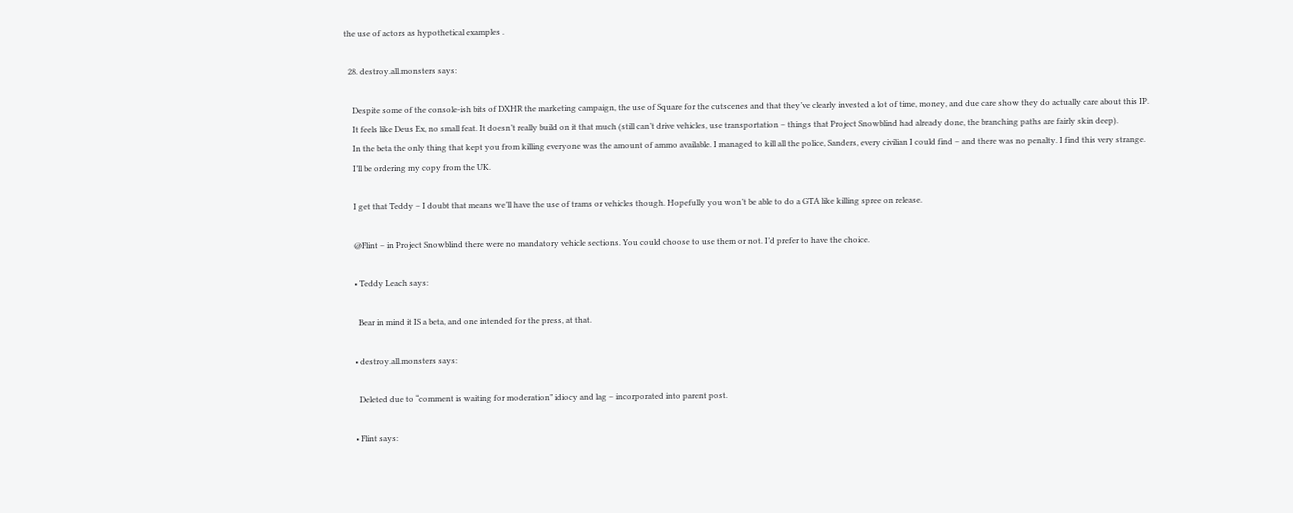the use of actors as hypothetical examples .

  28. destroy.all.monsters says:

    Despite some of the console-ish bits of DXHR the marketing campaign, the use of Square for the cutscenes and that they’ve clearly invested a lot of time, money, and due care show they do actually care about this IP.
    It feels like Deus Ex, no small feat. It doesn’t really build on it that much (still can’t drive vehicles, use transportation – things that Project Snowblind had already done, the branching paths are fairly skin deep).
    In the beta the only thing that kept you from killing everyone was the amount of ammo available. I managed to kill all the police, Sanders, every civilian I could find – and there was no penalty. I find this very strange.
    I’ll be ordering my copy from the UK.

    I get that Teddy – I doubt that means we’ll have the use of trams or vehicles though. Hopefully you won’t be able to do a GTA like killing spree on release.

    @Flint – in Project Snowblind there were no mandatory vehicle sections. You could choose to use them or not. I’d prefer to have the choice.

    • Teddy Leach says:

      Bear in mind it IS a beta, and one intended for the press, at that.

    • destroy.all.monsters says:

      Deleted due to “comment is waiting for moderation” idiocy and lag – incorporated into parent post.

    • Flint says: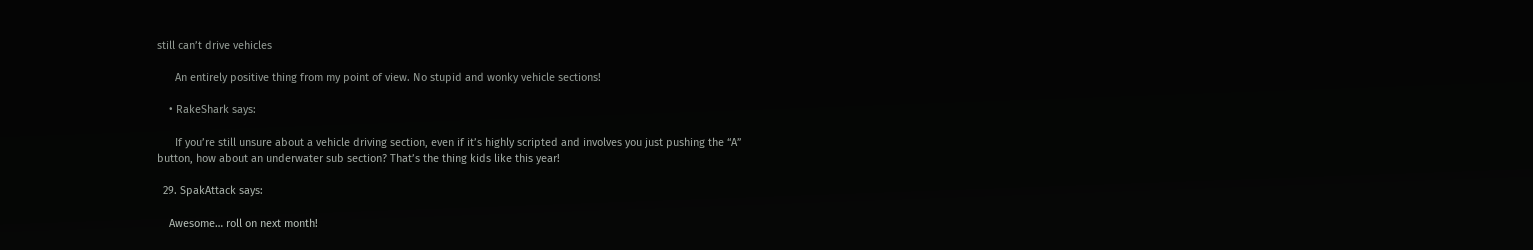still can’t drive vehicles

      An entirely positive thing from my point of view. No stupid and wonky vehicle sections!

    • RakeShark says:

      If you’re still unsure about a vehicle driving section, even if it’s highly scripted and involves you just pushing the “A” button, how about an underwater sub section? That’s the thing kids like this year!

  29. SpakAttack says:

    Awesome… roll on next month!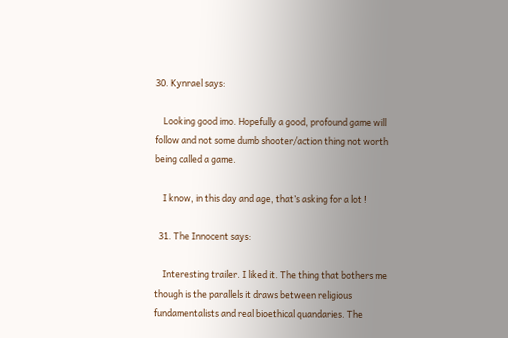30. Kynrael says:

    Looking good imo. Hopefully a good, profound game will follow and not some dumb shooter/action thing not worth being called a game.

    I know, in this day and age, that’s asking for a lot !

  31. The Innocent says:

    Interesting trailer. I liked it. The thing that bothers me though is the parallels it draws between religious fundamentalists and real bioethical quandaries. The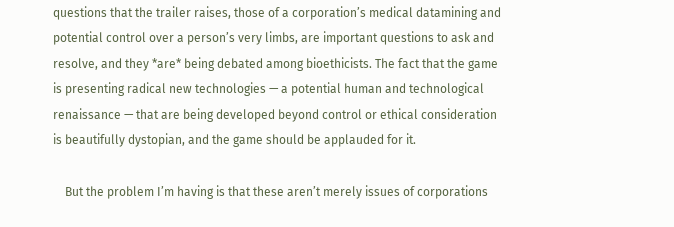questions that the trailer raises, those of a corporation’s medical datamining and potential control over a person’s very limbs, are important questions to ask and resolve, and they *are* being debated among bioethicists. The fact that the game is presenting radical new technologies — a potential human and technological renaissance — that are being developed beyond control or ethical consideration is beautifully dystopian, and the game should be applauded for it.

    But the problem I’m having is that these aren’t merely issues of corporations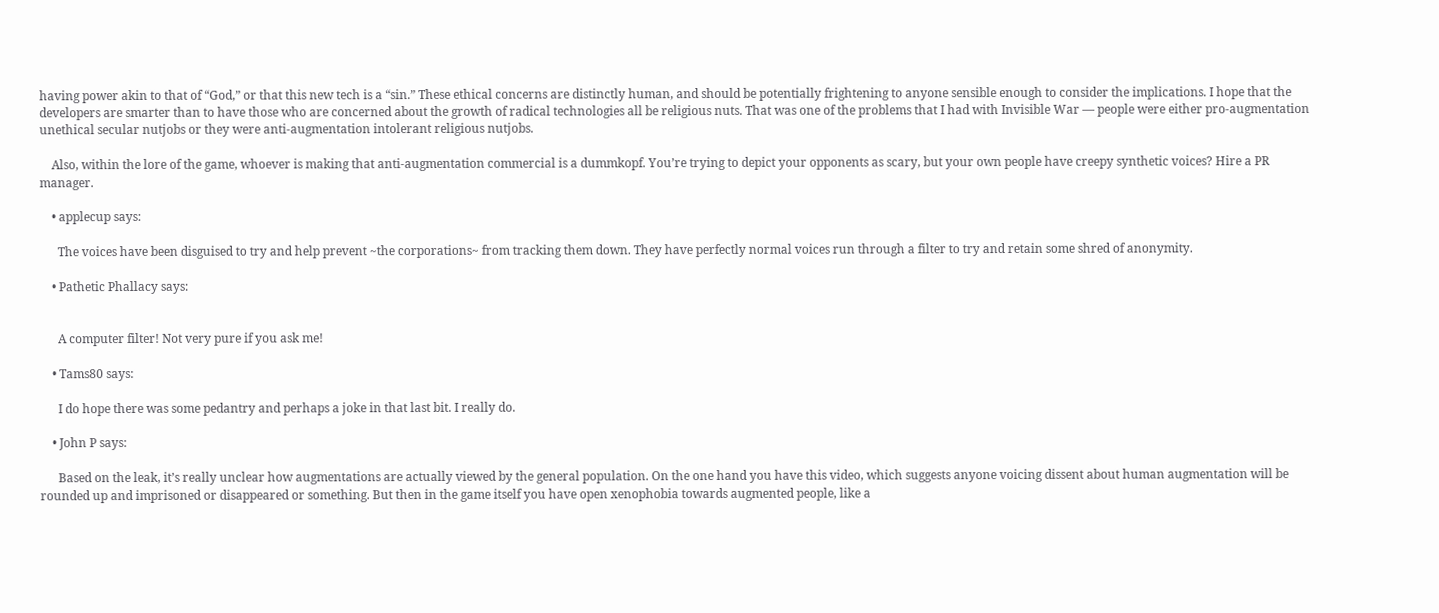having power akin to that of “God,” or that this new tech is a “sin.” These ethical concerns are distinctly human, and should be potentially frightening to anyone sensible enough to consider the implications. I hope that the developers are smarter than to have those who are concerned about the growth of radical technologies all be religious nuts. That was one of the problems that I had with Invisible War — people were either pro-augmentation unethical secular nutjobs or they were anti-augmentation intolerant religious nutjobs.

    Also, within the lore of the game, whoever is making that anti-augmentation commercial is a dummkopf. You’re trying to depict your opponents as scary, but your own people have creepy synthetic voices? Hire a PR manager.

    • applecup says:

      The voices have been disguised to try and help prevent ~the corporations~ from tracking them down. They have perfectly normal voices run through a filter to try and retain some shred of anonymity.

    • Pathetic Phallacy says:


      A computer filter! Not very pure if you ask me!

    • Tams80 says:

      I do hope there was some pedantry and perhaps a joke in that last bit. I really do.

    • John P says:

      Based on the leak, it’s really unclear how augmentations are actually viewed by the general population. On the one hand you have this video, which suggests anyone voicing dissent about human augmentation will be rounded up and imprisoned or disappeared or something. But then in the game itself you have open xenophobia towards augmented people, like a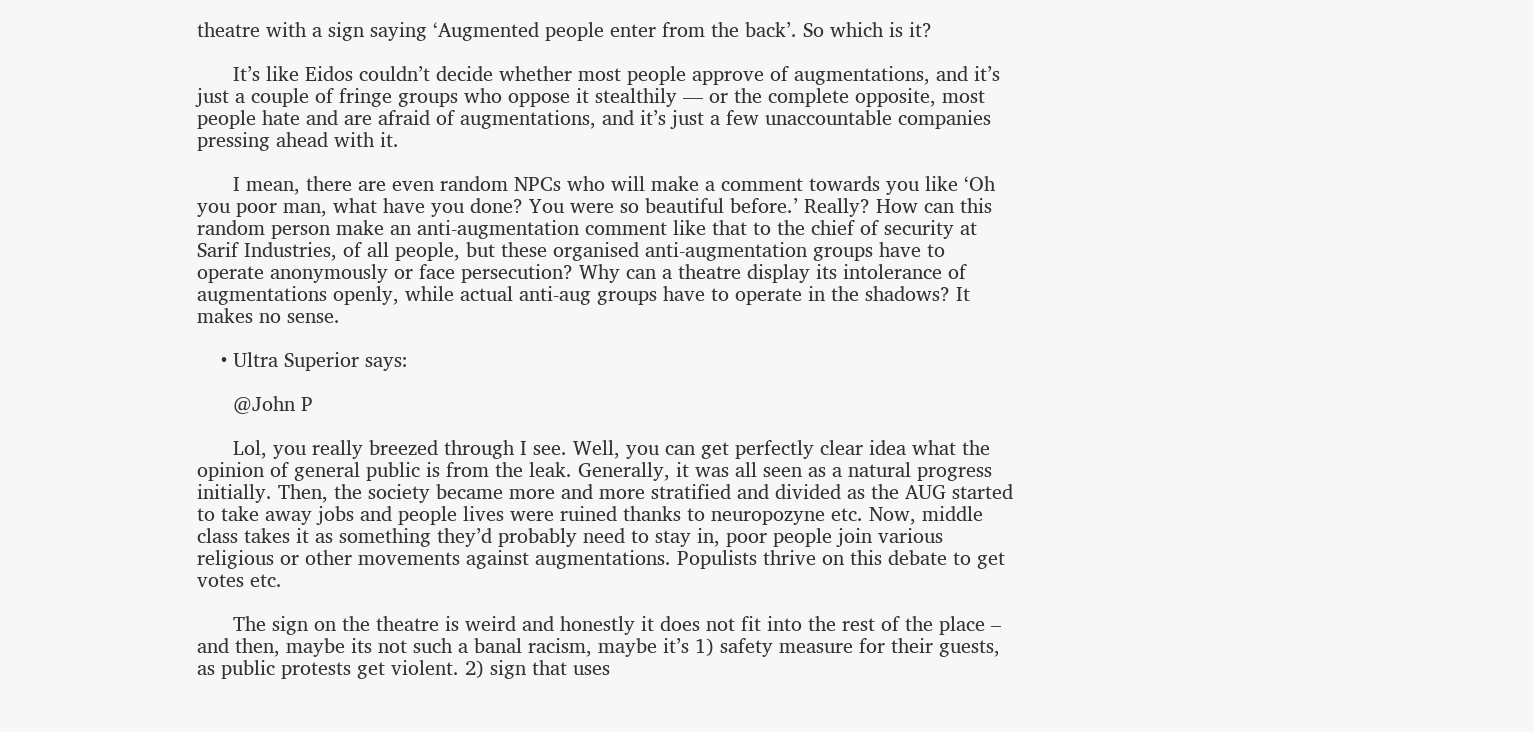theatre with a sign saying ‘Augmented people enter from the back’. So which is it?

      It’s like Eidos couldn’t decide whether most people approve of augmentations, and it’s just a couple of fringe groups who oppose it stealthily — or the complete opposite, most people hate and are afraid of augmentations, and it’s just a few unaccountable companies pressing ahead with it.

      I mean, there are even random NPCs who will make a comment towards you like ‘Oh you poor man, what have you done? You were so beautiful before.’ Really? How can this random person make an anti-augmentation comment like that to the chief of security at Sarif Industries, of all people, but these organised anti-augmentation groups have to operate anonymously or face persecution? Why can a theatre display its intolerance of augmentations openly, while actual anti-aug groups have to operate in the shadows? It makes no sense.

    • Ultra Superior says:

      @John P

      Lol, you really breezed through I see. Well, you can get perfectly clear idea what the opinion of general public is from the leak. Generally, it was all seen as a natural progress initially. Then, the society became more and more stratified and divided as the AUG started to take away jobs and people lives were ruined thanks to neuropozyne etc. Now, middle class takes it as something they’d probably need to stay in, poor people join various religious or other movements against augmentations. Populists thrive on this debate to get votes etc.

      The sign on the theatre is weird and honestly it does not fit into the rest of the place – and then, maybe its not such a banal racism, maybe it’s 1) safety measure for their guests, as public protests get violent. 2) sign that uses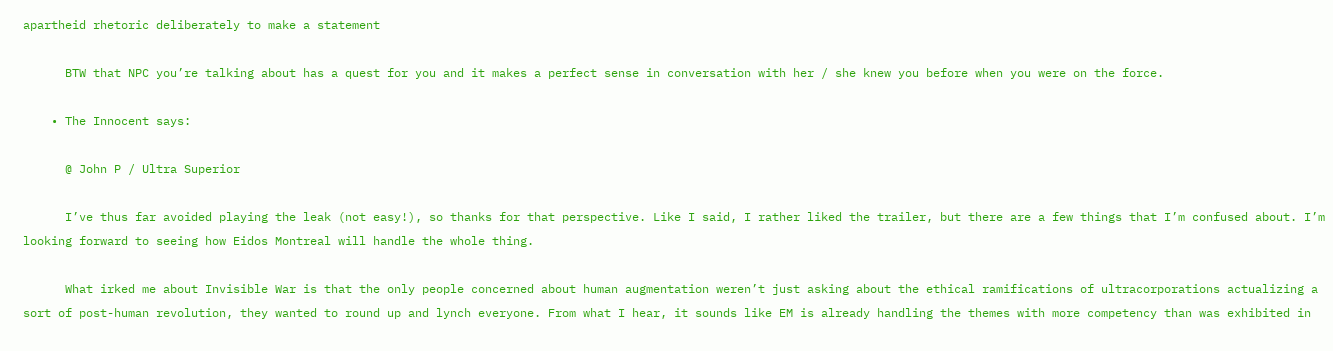apartheid rhetoric deliberately to make a statement

      BTW that NPC you’re talking about has a quest for you and it makes a perfect sense in conversation with her / she knew you before when you were on the force.

    • The Innocent says:

      @ John P / Ultra Superior

      I’ve thus far avoided playing the leak (not easy!), so thanks for that perspective. Like I said, I rather liked the trailer, but there are a few things that I’m confused about. I’m looking forward to seeing how Eidos Montreal will handle the whole thing.

      What irked me about Invisible War is that the only people concerned about human augmentation weren’t just asking about the ethical ramifications of ultracorporations actualizing a sort of post-human revolution, they wanted to round up and lynch everyone. From what I hear, it sounds like EM is already handling the themes with more competency than was exhibited in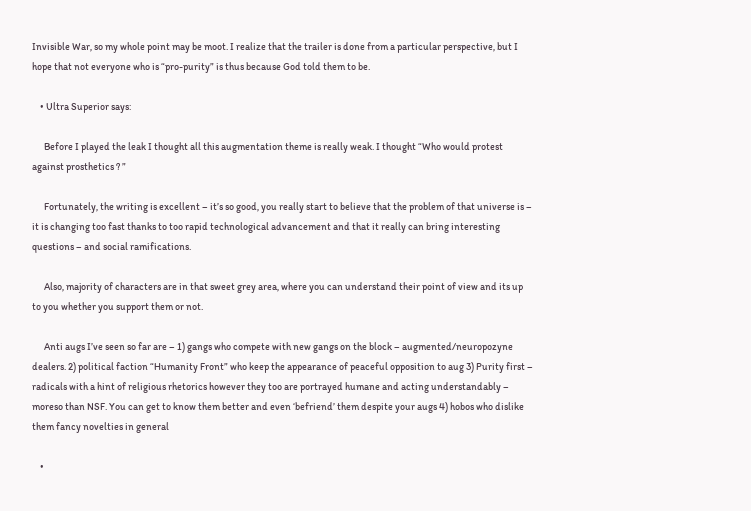Invisible War, so my whole point may be moot. I realize that the trailer is done from a particular perspective, but I hope that not everyone who is “pro-purity” is thus because God told them to be.

    • Ultra Superior says:

      Before I played the leak I thought all this augmentation theme is really weak. I thought “Who would protest against prosthetics ? ”

      Fortunately, the writing is excellent – it’s so good, you really start to believe that the problem of that universe is – it is changing too fast thanks to too rapid technological advancement and that it really can bring interesting questions – and social ramifications.

      Also, majority of characters are in that sweet grey area, where you can understand their point of view and its up to you whether you support them or not.

      Anti augs I’ve seen so far are – 1) gangs who compete with new gangs on the block – augmented/neuropozyne dealers. 2) political faction “Humanity Front” who keep the appearance of peaceful opposition to aug 3) Purity first – radicals with a hint of religious rhetorics however they too are portrayed humane and acting understandably – moreso than NSF. You can get to know them better and even ‘befriend’ them despite your augs 4) hobos who dislike them fancy novelties in general

    •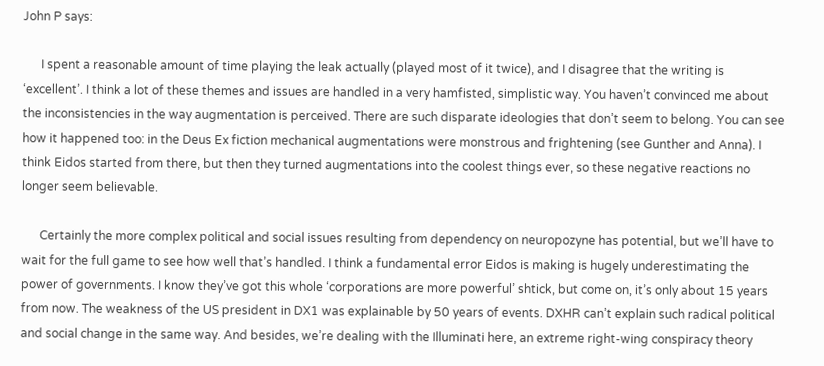John P says:

      I spent a reasonable amount of time playing the leak actually (played most of it twice), and I disagree that the writing is ‘excellent’. I think a lot of these themes and issues are handled in a very hamfisted, simplistic way. You haven’t convinced me about the inconsistencies in the way augmentation is perceived. There are such disparate ideologies that don’t seem to belong. You can see how it happened too: in the Deus Ex fiction mechanical augmentations were monstrous and frightening (see Gunther and Anna). I think Eidos started from there, but then they turned augmentations into the coolest things ever, so these negative reactions no longer seem believable.

      Certainly the more complex political and social issues resulting from dependency on neuropozyne has potential, but we’ll have to wait for the full game to see how well that’s handled. I think a fundamental error Eidos is making is hugely underestimating the power of governments. I know they’ve got this whole ‘corporations are more powerful’ shtick, but come on, it’s only about 15 years from now. The weakness of the US president in DX1 was explainable by 50 years of events. DXHR can’t explain such radical political and social change in the same way. And besides, we’re dealing with the Illuminati here, an extreme right-wing conspiracy theory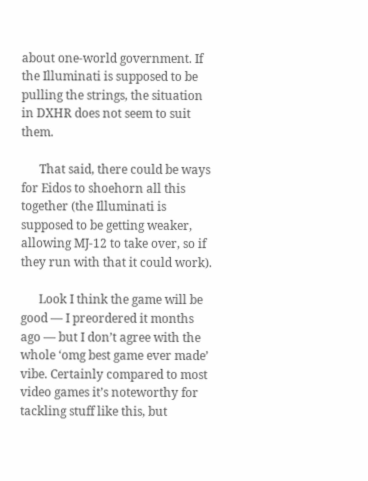about one-world government. If the Illuminati is supposed to be pulling the strings, the situation in DXHR does not seem to suit them.

      That said, there could be ways for Eidos to shoehorn all this together (the Illuminati is supposed to be getting weaker, allowing MJ-12 to take over, so if they run with that it could work).

      Look I think the game will be good — I preordered it months ago — but I don’t agree with the whole ‘omg best game ever made’ vibe. Certainly compared to most video games it’s noteworthy for tackling stuff like this, but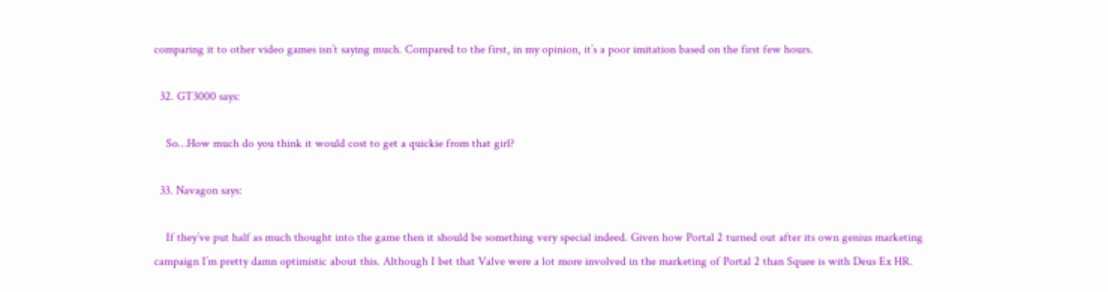comparing it to other video games isn’t saying much. Compared to the first, in my opinion, it’s a poor imitation based on the first few hours.

  32. GT3000 says:

    So…How much do you think it would cost to get a quickie from that girl?

  33. Navagon says:

    If they’ve put half as much thought into the game then it should be something very special indeed. Given how Portal 2 turned out after its own genius marketing campaign I’m pretty damn optimistic about this. Although I bet that Valve were a lot more involved in the marketing of Portal 2 than Squee is with Deus Ex HR.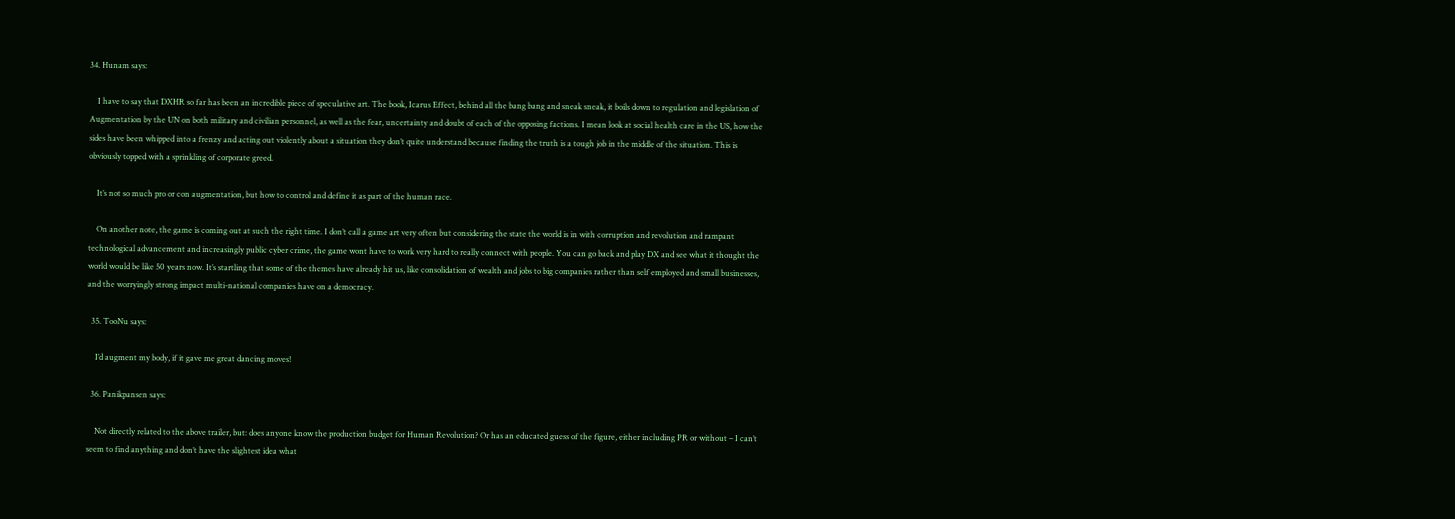34. Hunam says:

    I have to say that DXHR so far has been an incredible piece of speculative art. The book, Icarus Effect, behind all the bang bang and sneak sneak, it boils down to regulation and legislation of Augmentation by the UN on both military and civilian personnel, as well as the fear, uncertainty and doubt of each of the opposing factions. I mean look at social health care in the US, how the sides have been whipped into a frenzy and acting out violently about a situation they don’t quite understand because finding the truth is a tough job in the middle of the situation. This is obviously topped with a sprinkling of corporate greed.

    It’s not so much pro or con augmentation, but how to control and define it as part of the human race.

    On another note, the game is coming out at such the right time. I don’t call a game art very often but considering the state the world is in with corruption and revolution and rampant technological advancement and increasingly public cyber crime, the game wont have to work very hard to really connect with people. You can go back and play DX and see what it thought the world would be like 50 years now. It’s startling that some of the themes have already hit us, like consolidation of wealth and jobs to big companies rather than self employed and small businesses, and the worryingly strong impact multi-national companies have on a democracy.

  35. TooNu says:

    I’d augment my body, if it gave me great dancing moves!

  36. Panikpansen says:

    Not directly related to the above trailer, but: does anyone know the production budget for Human Revolution? Or has an educated guess of the figure, either including PR or without – I can’t seem to find anything and don’t have the slightest idea what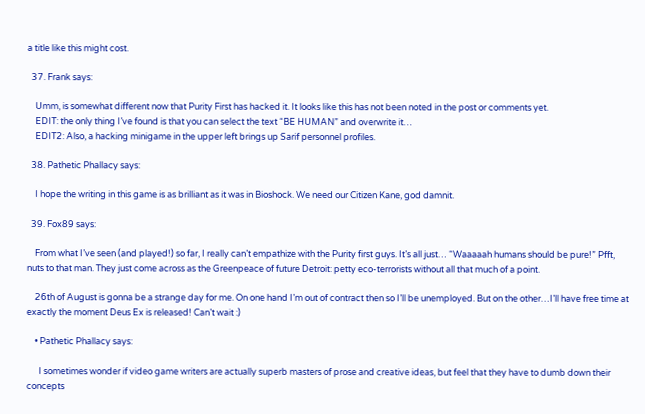a title like this might cost.

  37. Frank says:

    Umm, is somewhat different now that Purity First has hacked it. It looks like this has not been noted in the post or comments yet.
    EDIT: the only thing I’ve found is that you can select the text “BE HUMAN” and overwrite it…
    EDIT2: Also, a hacking minigame in the upper left brings up Sarif personnel profiles.

  38. Pathetic Phallacy says:

    I hope the writing in this game is as brilliant as it was in Bioshock. We need our Citizen Kane, god damnit.

  39. Fox89 says:

    From what I’ve seen (and played!) so far, I really can’t empathize with the Purity first guys. It’s all just… “Waaaaah humans should be pure!” Pfft, nuts to that man. They just come across as the Greenpeace of future Detroit: petty eco-terrorists without all that much of a point.

    26th of August is gonna be a strange day for me. On one hand I’m out of contract then so I’ll be unemployed. But on the other…I’ll have free time at exactly the moment Deus Ex is released! Can’t wait :)

    • Pathetic Phallacy says:

      I sometimes wonder if video game writers are actually superb masters of prose and creative ideas, but feel that they have to dumb down their concepts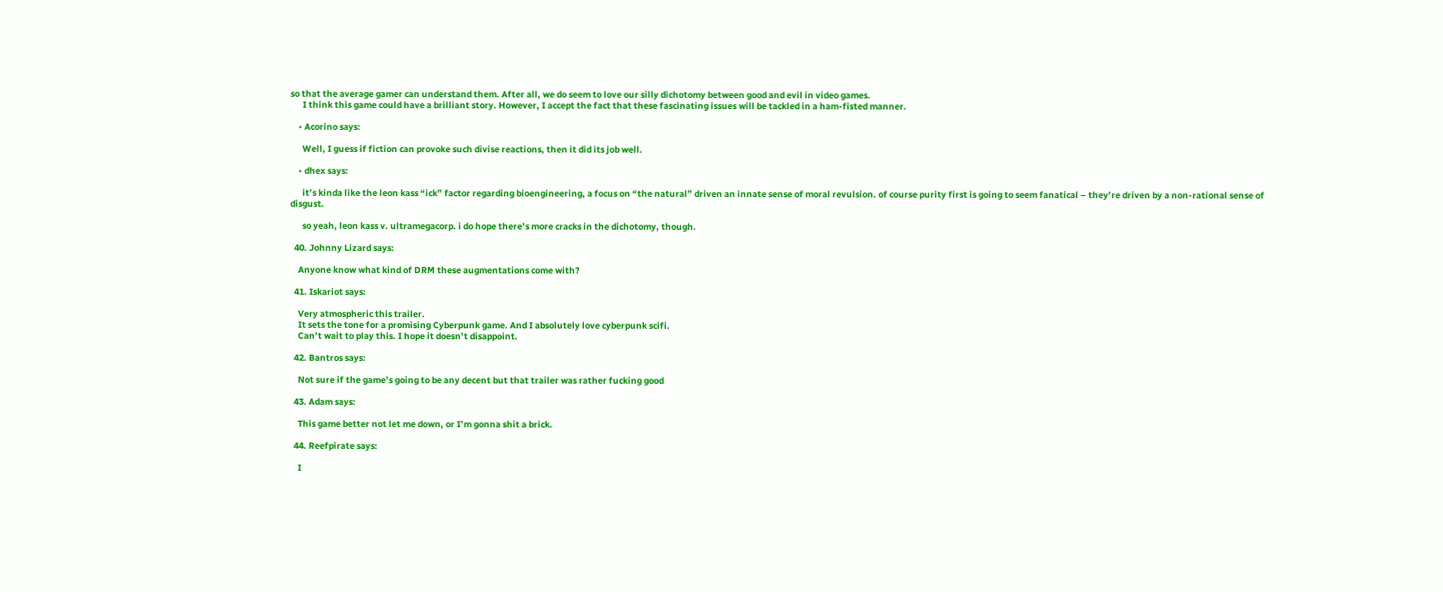so that the average gamer can understand them. After all, we do seem to love our silly dichotomy between good and evil in video games.
      I think this game could have a brilliant story. However, I accept the fact that these fascinating issues will be tackled in a ham-fisted manner.

    • Acorino says:

      Well, I guess if fiction can provoke such divise reactions, then it did its job well.

    • dhex says:

      it’s kinda like the leon kass “ick” factor regarding bioengineering, a focus on “the natural” driven an innate sense of moral revulsion. of course purity first is going to seem fanatical – they’re driven by a non-rational sense of disgust.

      so yeah, leon kass v. ultramegacorp. i do hope there’s more cracks in the dichotomy, though.

  40. Johnny Lizard says:

    Anyone know what kind of DRM these augmentations come with?

  41. Iskariot says:

    Very atmospheric this trailer.
    It sets the tone for a promising Cyberpunk game. And I absolutely love cyberpunk scifi.
    Can’t wait to play this. I hope it doesn’t disappoint.

  42. Bantros says:

    Not sure if the game’s going to be any decent but that trailer was rather fucking good

  43. Adam says:

    This game better not let me down, or I’m gonna shit a brick.

  44. Reefpirate says:

    I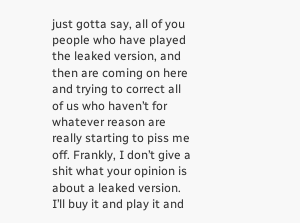just gotta say, all of you people who have played the leaked version, and then are coming on here and trying to correct all of us who haven’t for whatever reason are really starting to piss me off. Frankly, I don’t give a shit what your opinion is about a leaked version. I’ll buy it and play it and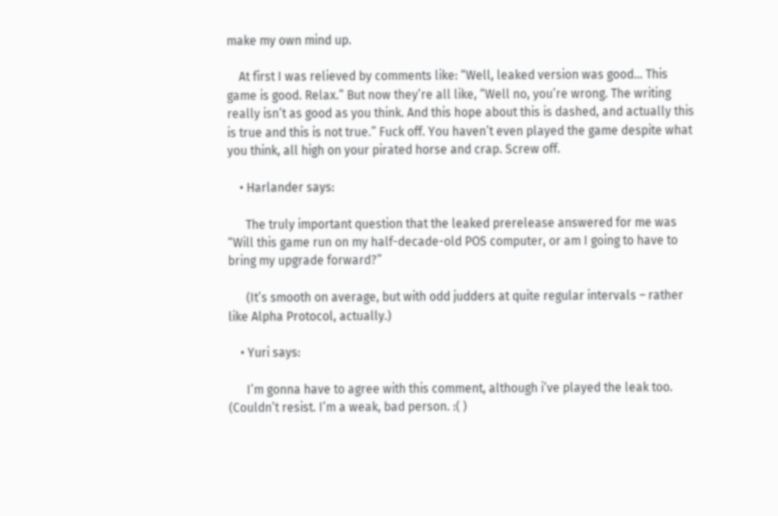make my own mind up.

    At first I was relieved by comments like: “Well, leaked version was good… This game is good. Relax.” But now they’re all like, “Well no, you’re wrong. The writing really isn’t as good as you think. And this hope about this is dashed, and actually this is true and this is not true.” Fuck off. You haven’t even played the game despite what you think, all high on your pirated horse and crap. Screw off.

    • Harlander says:

      The truly important question that the leaked prerelease answered for me was “Will this game run on my half-decade-old POS computer, or am I going to have to bring my upgrade forward?”

      (It’s smooth on average, but with odd judders at quite regular intervals – rather like Alpha Protocol, actually.)

    • Yuri says:

      I’m gonna have to agree with this comment, although i’ve played the leak too. (Couldn’t resist. I’m a weak, bad person. :( )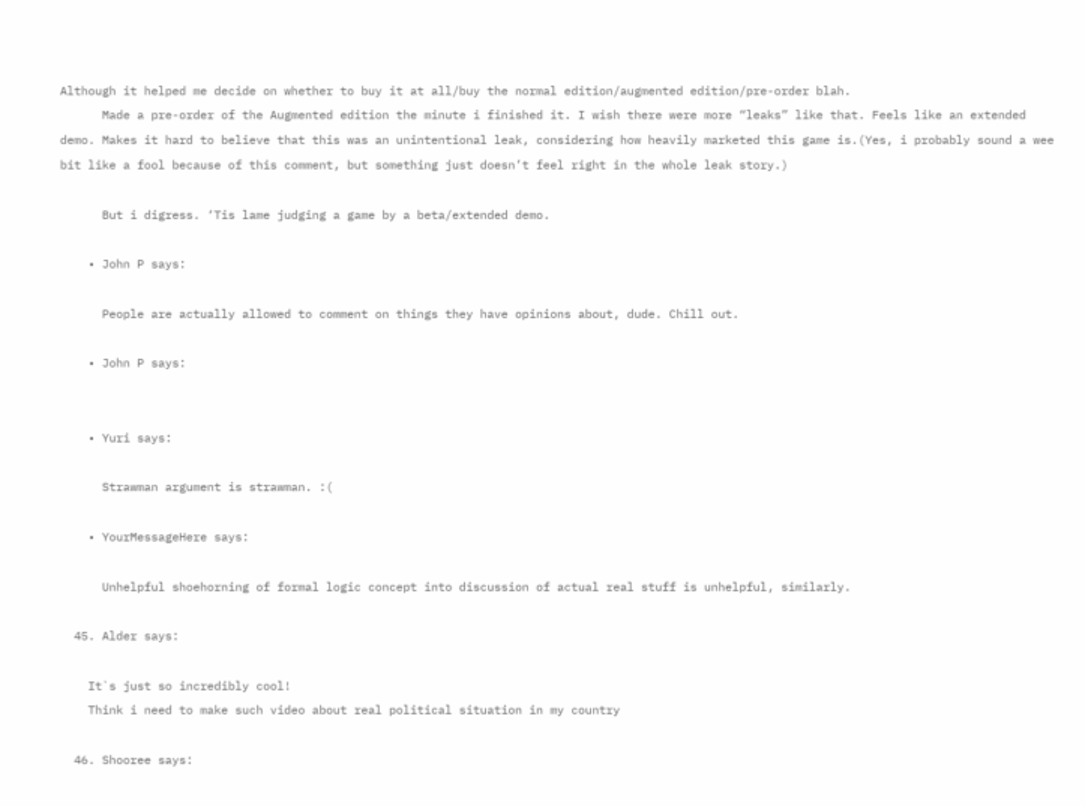Although it helped me decide on whether to buy it at all/buy the normal edition/augmented edition/pre-order blah.
      Made a pre-order of the Augmented edition the minute i finished it. I wish there were more “leaks” like that. Feels like an extended demo. Makes it hard to believe that this was an unintentional leak, considering how heavily marketed this game is.(Yes, i probably sound a wee bit like a fool because of this comment, but something just doesn’t feel right in the whole leak story.)

      But i digress. ‘Tis lame judging a game by a beta/extended demo.

    • John P says:

      People are actually allowed to comment on things they have opinions about, dude. Chill out.

    • John P says:


    • Yuri says:

      Strawman argument is strawman. :(

    • YourMessageHere says:

      Unhelpful shoehorning of formal logic concept into discussion of actual real stuff is unhelpful, similarly.

  45. Alder says:

    It`s just so incredibly cool!
    Think i need to make such video about real political situation in my country

  46. Shooree says: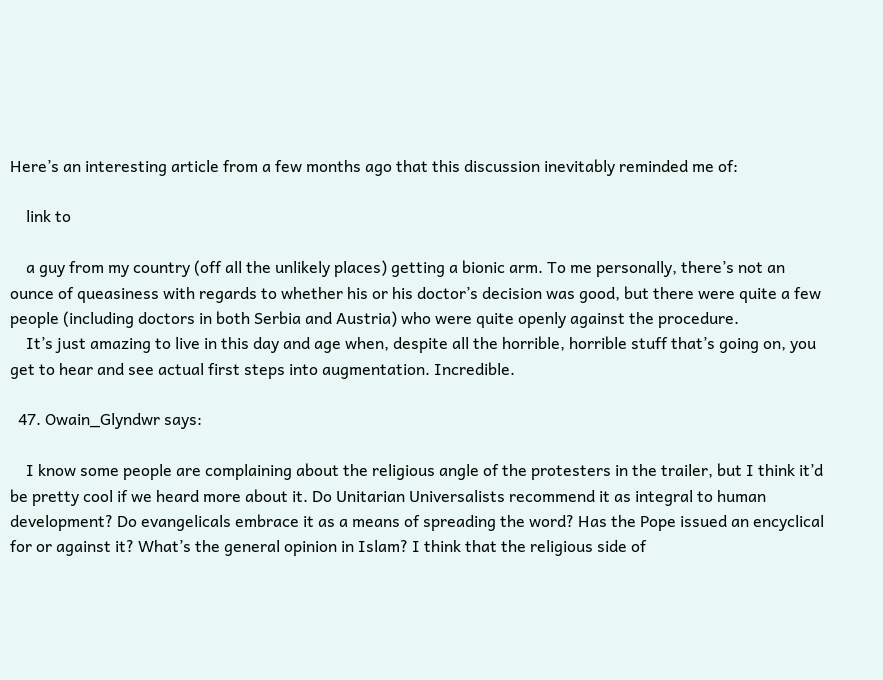Here’s an interesting article from a few months ago that this discussion inevitably reminded me of:

    link to

    a guy from my country (off all the unlikely places) getting a bionic arm. To me personally, there’s not an ounce of queasiness with regards to whether his or his doctor’s decision was good, but there were quite a few people (including doctors in both Serbia and Austria) who were quite openly against the procedure.
    It’s just amazing to live in this day and age when, despite all the horrible, horrible stuff that’s going on, you get to hear and see actual first steps into augmentation. Incredible.

  47. Owain_Glyndwr says:

    I know some people are complaining about the religious angle of the protesters in the trailer, but I think it’d be pretty cool if we heard more about it. Do Unitarian Universalists recommend it as integral to human development? Do evangelicals embrace it as a means of spreading the word? Has the Pope issued an encyclical for or against it? What’s the general opinion in Islam? I think that the religious side of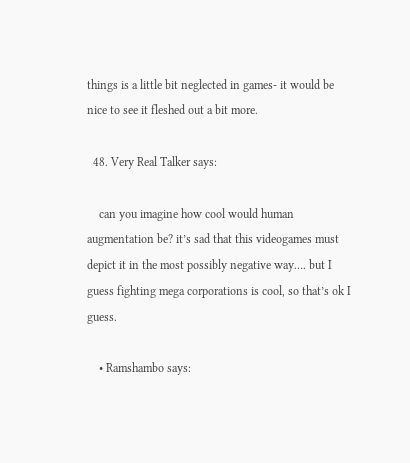things is a little bit neglected in games- it would be nice to see it fleshed out a bit more.

  48. Very Real Talker says:

    can you imagine how cool would human augmentation be? it’s sad that this videogames must depict it in the most possibly negative way…. but I guess fighting mega corporations is cool, so that’s ok I guess.

    • Ramshambo says: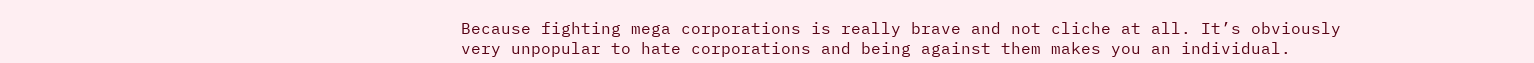Because fighting mega corporations is really brave and not cliche at all. It’s obviously very unpopular to hate corporations and being against them makes you an individual.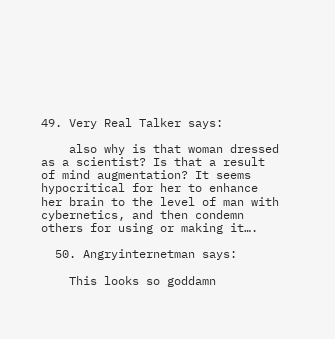49. Very Real Talker says:

    also why is that woman dressed as a scientist? Is that a result of mind augmentation? It seems hypocritical for her to enhance her brain to the level of man with cybernetics, and then condemn others for using or making it….

  50. Angryinternetman says:

    This looks so goddamn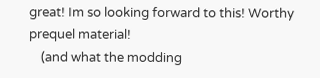great! Im so looking forward to this! Worthy prequel material!
    (and what the modding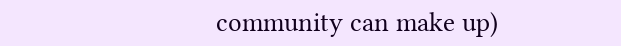community can make up)